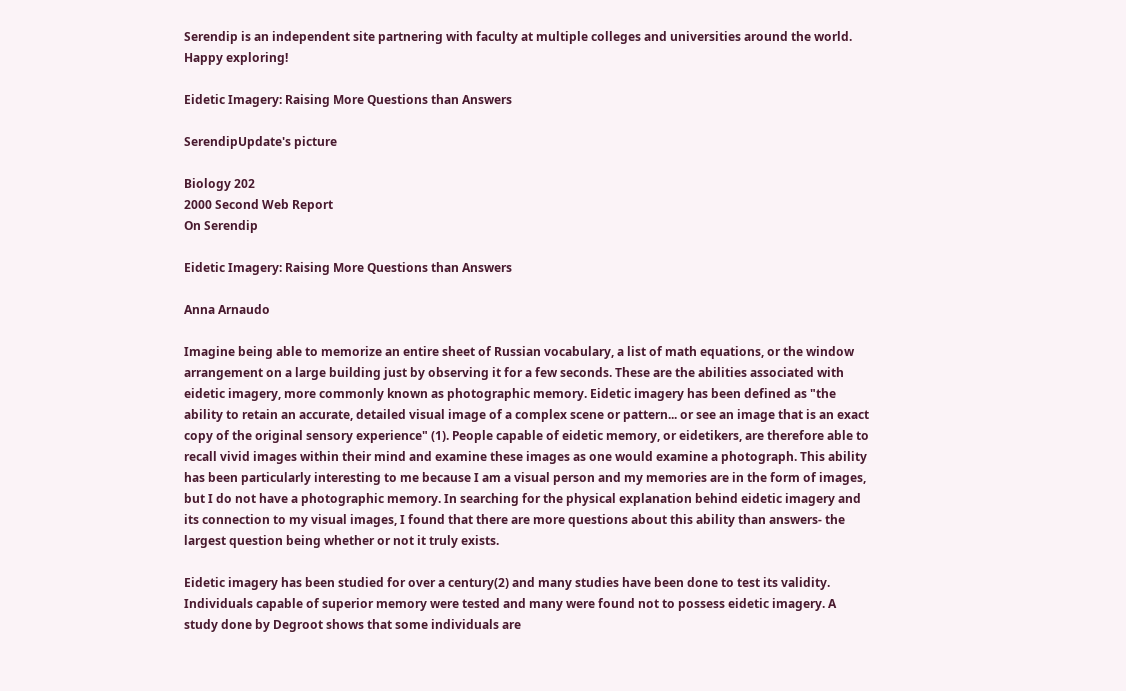Serendip is an independent site partnering with faculty at multiple colleges and universities around the world. Happy exploring!

Eidetic Imagery: Raising More Questions than Answers

SerendipUpdate's picture

Biology 202
2000 Second Web Report
On Serendip

Eidetic Imagery: Raising More Questions than Answers

Anna Arnaudo

Imagine being able to memorize an entire sheet of Russian vocabulary, a list of math equations, or the window arrangement on a large building just by observing it for a few seconds. These are the abilities associated with eidetic imagery, more commonly known as photographic memory. Eidetic imagery has been defined as "the ability to retain an accurate, detailed visual image of a complex scene or pattern... or see an image that is an exact copy of the original sensory experience" (1). People capable of eidetic memory, or eidetikers, are therefore able to recall vivid images within their mind and examine these images as one would examine a photograph. This ability has been particularly interesting to me because I am a visual person and my memories are in the form of images, but I do not have a photographic memory. In searching for the physical explanation behind eidetic imagery and its connection to my visual images, I found that there are more questions about this ability than answers- the largest question being whether or not it truly exists.

Eidetic imagery has been studied for over a century(2) and many studies have been done to test its validity. Individuals capable of superior memory were tested and many were found not to possess eidetic imagery. A study done by Degroot shows that some individuals are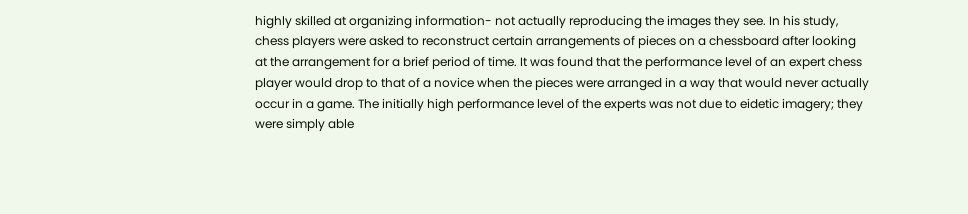highly skilled at organizing information- not actually reproducing the images they see. In his study, chess players were asked to reconstruct certain arrangements of pieces on a chessboard after looking at the arrangement for a brief period of time. It was found that the performance level of an expert chess player would drop to that of a novice when the pieces were arranged in a way that would never actually occur in a game. The initially high performance level of the experts was not due to eidetic imagery; they were simply able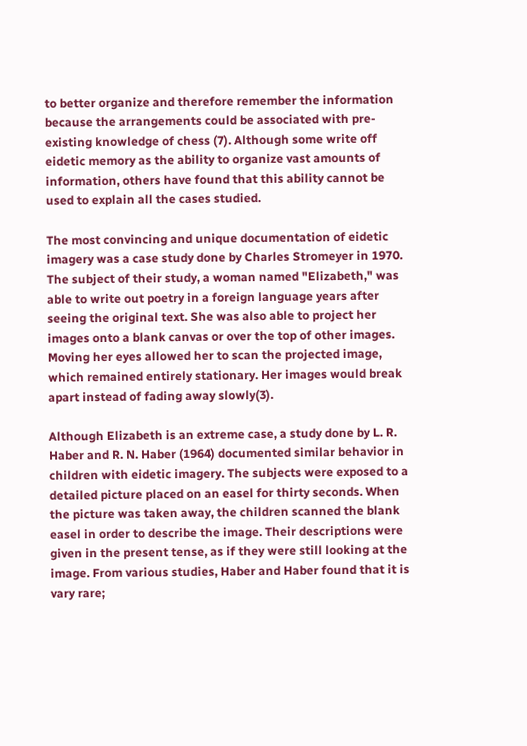to better organize and therefore remember the information because the arrangements could be associated with pre-existing knowledge of chess (7). Although some write off eidetic memory as the ability to organize vast amounts of information, others have found that this ability cannot be used to explain all the cases studied.

The most convincing and unique documentation of eidetic imagery was a case study done by Charles Stromeyer in 1970. The subject of their study, a woman named "Elizabeth," was able to write out poetry in a foreign language years after seeing the original text. She was also able to project her images onto a blank canvas or over the top of other images. Moving her eyes allowed her to scan the projected image, which remained entirely stationary. Her images would break apart instead of fading away slowly(3).

Although Elizabeth is an extreme case, a study done by L. R. Haber and R. N. Haber (1964) documented similar behavior in children with eidetic imagery. The subjects were exposed to a detailed picture placed on an easel for thirty seconds. When the picture was taken away, the children scanned the blank easel in order to describe the image. Their descriptions were given in the present tense, as if they were still looking at the image. From various studies, Haber and Haber found that it is vary rare;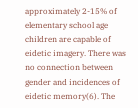approximately 2-15% of elementary school age children are capable of eidetic imagery. There was no connection between gender and incidences of eidetic memory(6). The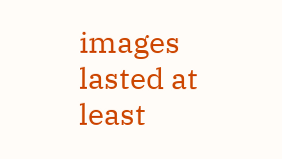images lasted at least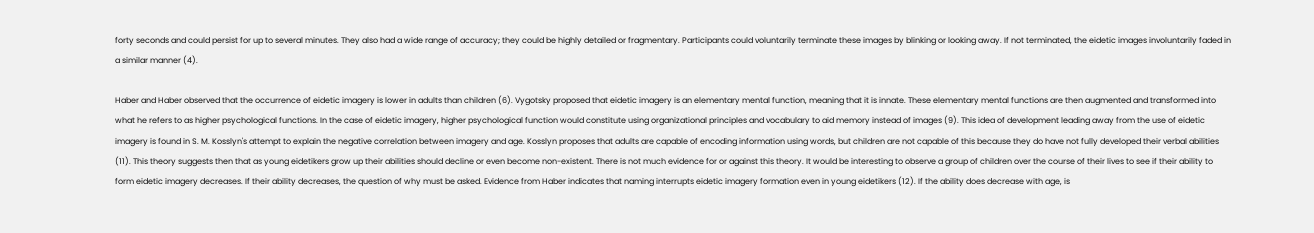forty seconds and could persist for up to several minutes. They also had a wide range of accuracy; they could be highly detailed or fragmentary. Participants could voluntarily terminate these images by blinking or looking away. If not terminated, the eidetic images involuntarily faded in a similar manner (4).

Haber and Haber observed that the occurrence of eidetic imagery is lower in adults than children (6). Vygotsky proposed that eidetic imagery is an elementary mental function, meaning that it is innate. These elementary mental functions are then augmented and transformed into what he refers to as higher psychological functions. In the case of eidetic imagery, higher psychological function would constitute using organizational principles and vocabulary to aid memory instead of images (9). This idea of development leading away from the use of eidetic imagery is found in S. M. Kosslyn's attempt to explain the negative correlation between imagery and age. Kosslyn proposes that adults are capable of encoding information using words, but children are not capable of this because they do have not fully developed their verbal abilities (11). This theory suggests then that as young eidetikers grow up their abilities should decline or even become non-existent. There is not much evidence for or against this theory. It would be interesting to observe a group of children over the course of their lives to see if their ability to form eidetic imagery decreases. If their ability decreases, the question of why must be asked. Evidence from Haber indicates that naming interrupts eidetic imagery formation even in young eidetikers (12). If the ability does decrease with age, is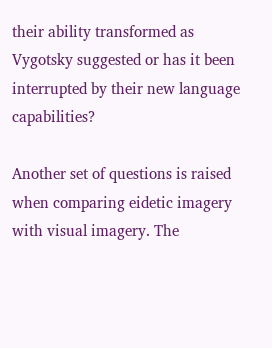their ability transformed as Vygotsky suggested or has it been interrupted by their new language capabilities?

Another set of questions is raised when comparing eidetic imagery with visual imagery. The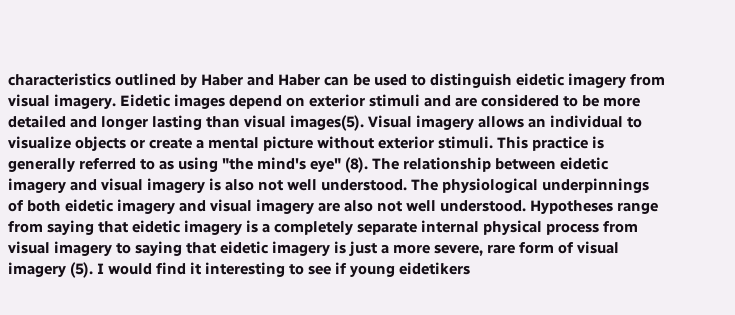characteristics outlined by Haber and Haber can be used to distinguish eidetic imagery from visual imagery. Eidetic images depend on exterior stimuli and are considered to be more detailed and longer lasting than visual images(5). Visual imagery allows an individual to visualize objects or create a mental picture without exterior stimuli. This practice is generally referred to as using "the mind's eye" (8). The relationship between eidetic imagery and visual imagery is also not well understood. The physiological underpinnings of both eidetic imagery and visual imagery are also not well understood. Hypotheses range from saying that eidetic imagery is a completely separate internal physical process from visual imagery to saying that eidetic imagery is just a more severe, rare form of visual imagery (5). I would find it interesting to see if young eidetikers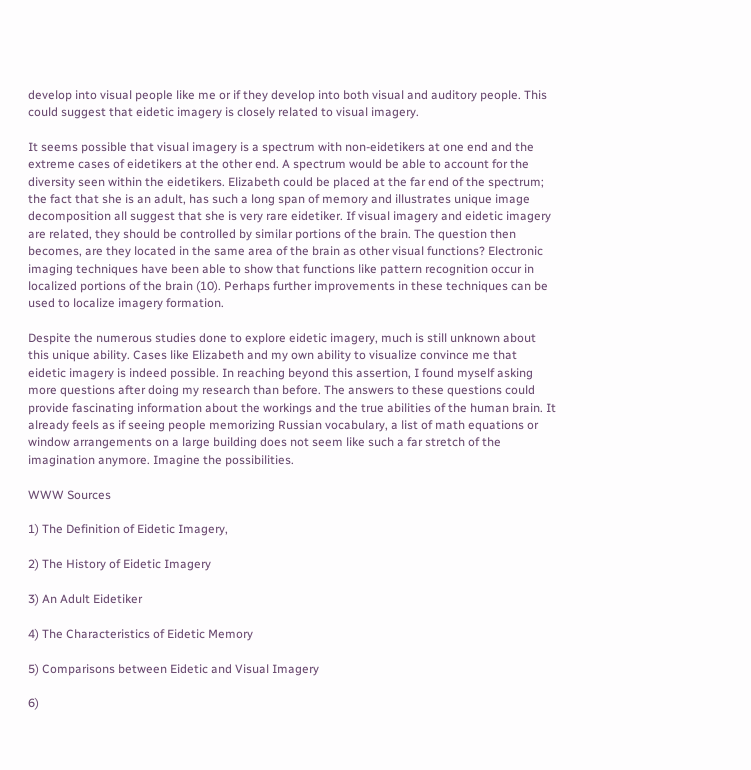develop into visual people like me or if they develop into both visual and auditory people. This could suggest that eidetic imagery is closely related to visual imagery.

It seems possible that visual imagery is a spectrum with non-eidetikers at one end and the extreme cases of eidetikers at the other end. A spectrum would be able to account for the diversity seen within the eidetikers. Elizabeth could be placed at the far end of the spectrum; the fact that she is an adult, has such a long span of memory and illustrates unique image decomposition all suggest that she is very rare eidetiker. If visual imagery and eidetic imagery are related, they should be controlled by similar portions of the brain. The question then becomes, are they located in the same area of the brain as other visual functions? Electronic imaging techniques have been able to show that functions like pattern recognition occur in localized portions of the brain (10). Perhaps further improvements in these techniques can be used to localize imagery formation.

Despite the numerous studies done to explore eidetic imagery, much is still unknown about this unique ability. Cases like Elizabeth and my own ability to visualize convince me that eidetic imagery is indeed possible. In reaching beyond this assertion, I found myself asking more questions after doing my research than before. The answers to these questions could provide fascinating information about the workings and the true abilities of the human brain. It already feels as if seeing people memorizing Russian vocabulary, a list of math equations or window arrangements on a large building does not seem like such a far stretch of the imagination anymore. Imagine the possibilities.

WWW Sources

1) The Definition of Eidetic Imagery,

2) The History of Eidetic Imagery

3) An Adult Eidetiker

4) The Characteristics of Eidetic Memory

5) Comparisons between Eidetic and Visual Imagery

6)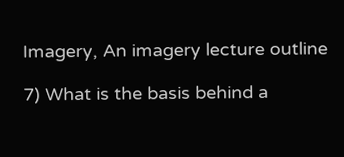Imagery, An imagery lecture outline

7) What is the basis behind a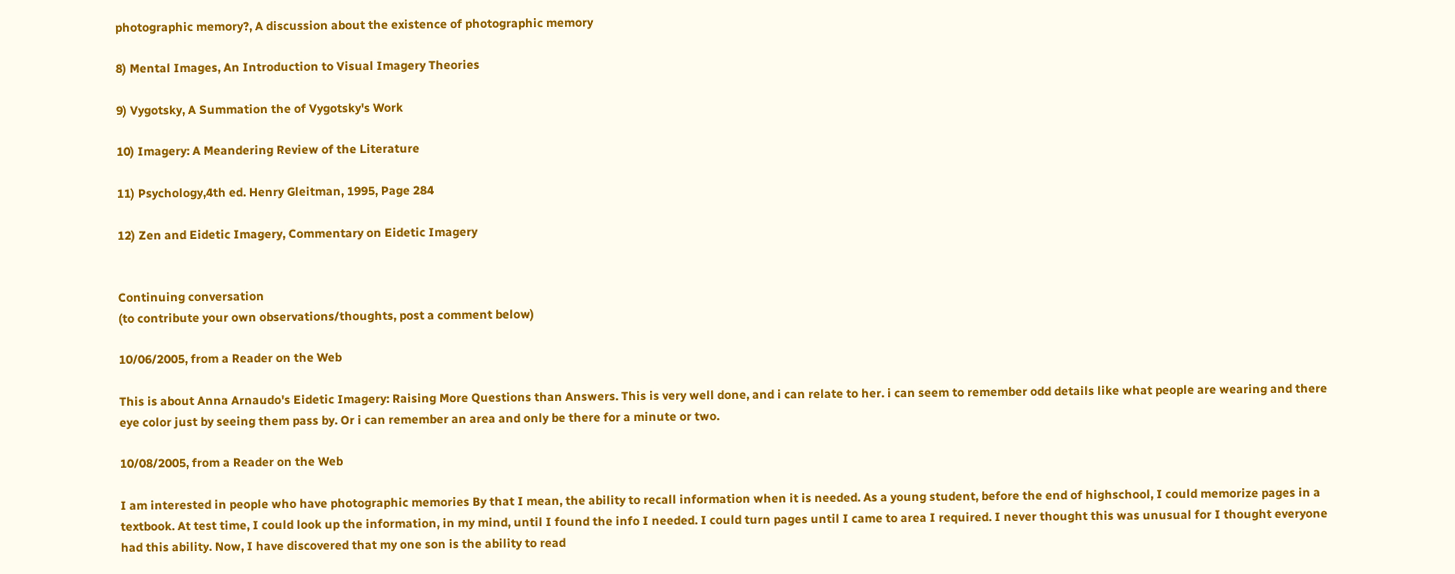photographic memory?, A discussion about the existence of photographic memory

8) Mental Images, An Introduction to Visual Imagery Theories

9) Vygotsky, A Summation the of Vygotsky's Work

10) Imagery: A Meandering Review of the Literature

11) Psychology,4th ed. Henry Gleitman, 1995, Page 284

12) Zen and Eidetic Imagery, Commentary on Eidetic Imagery


Continuing conversation
(to contribute your own observations/thoughts, post a comment below)

10/06/2005, from a Reader on the Web

This is about Anna Arnaudo's Eidetic Imagery: Raising More Questions than Answers. This is very well done, and i can relate to her. i can seem to remember odd details like what people are wearing and there eye color just by seeing them pass by. Or i can remember an area and only be there for a minute or two.

10/08/2005, from a Reader on the Web

I am interested in people who have photographic memories By that I mean, the ability to recall information when it is needed. As a young student, before the end of highschool, I could memorize pages in a textbook. At test time, I could look up the information, in my mind, until I found the info I needed. I could turn pages until I came to area I required. I never thought this was unusual for I thought everyone had this ability. Now, I have discovered that my one son is the ability to read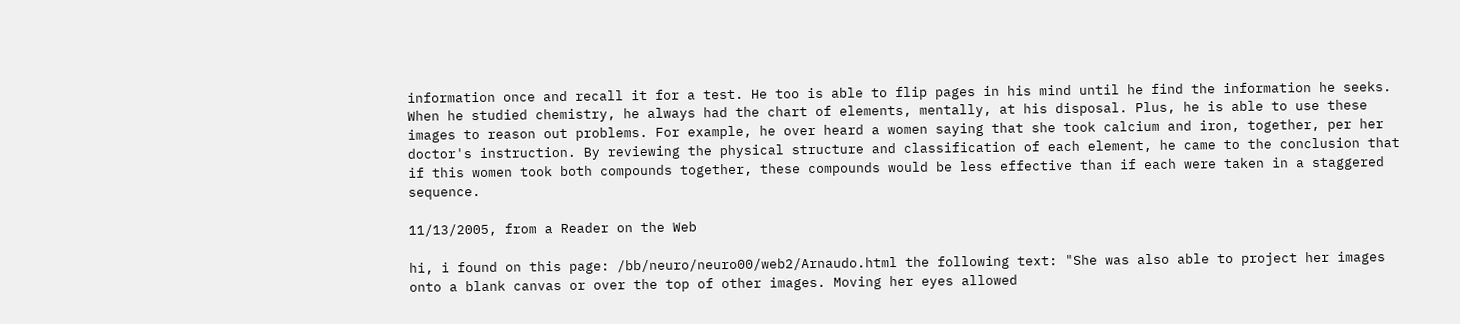information once and recall it for a test. He too is able to flip pages in his mind until he find the information he seeks. When he studied chemistry, he always had the chart of elements, mentally, at his disposal. Plus, he is able to use these images to reason out problems. For example, he over heard a women saying that she took calcium and iron, together, per her doctor's instruction. By reviewing the physical structure and classification of each element, he came to the conclusion that if this women took both compounds together, these compounds would be less effective than if each were taken in a staggered sequence.

11/13/2005, from a Reader on the Web

hi, i found on this page: /bb/neuro/neuro00/web2/Arnaudo.html the following text: "She was also able to project her images onto a blank canvas or over the top of other images. Moving her eyes allowed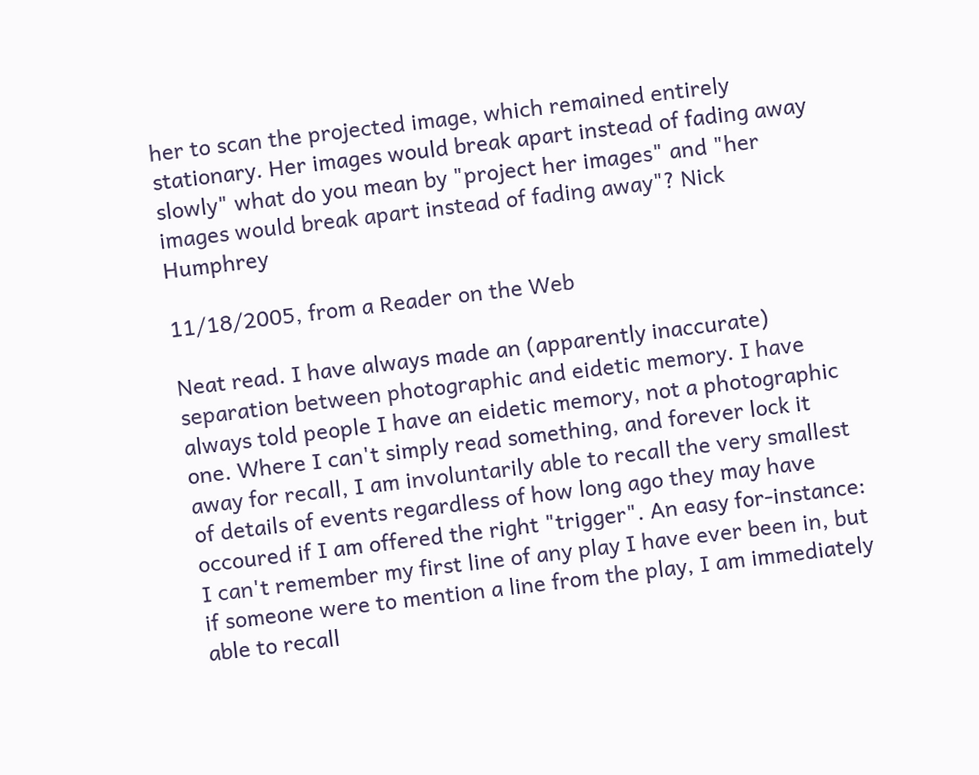her to scan the projected image, which remained entirely stationary. Her images would break apart instead of fading away slowly" what do you mean by "project her images" and "her images would break apart instead of fading away"? Nick Humphrey

11/18/2005, from a Reader on the Web

Neat read. I have always made an (apparently inaccurate) separation between photographic and eidetic memory. I have always told people I have an eidetic memory, not a photographic one. Where I can't simply read something, and forever lock it away for recall, I am involuntarily able to recall the very smallest of details of events regardless of how long ago they may have occoured if I am offered the right "trigger". An easy for-instance: I can't remember my first line of any play I have ever been in, but if someone were to mention a line from the play, I am immediately able to recall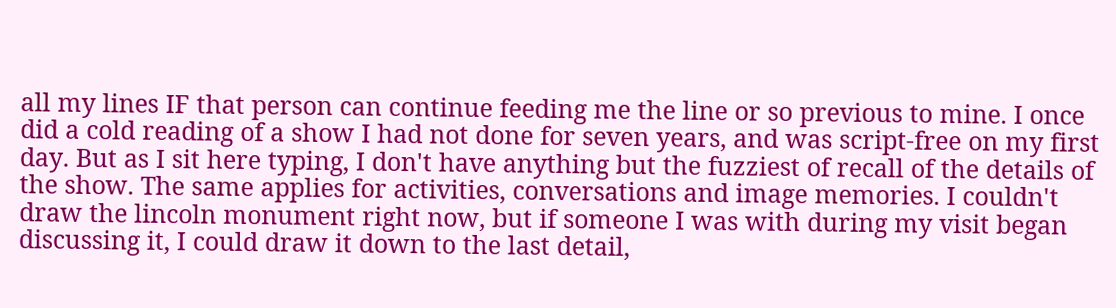all my lines IF that person can continue feeding me the line or so previous to mine. I once did a cold reading of a show I had not done for seven years, and was script-free on my first day. But as I sit here typing, I don't have anything but the fuzziest of recall of the details of the show. The same applies for activities, conversations and image memories. I couldn't draw the lincoln monument right now, but if someone I was with during my visit began discussing it, I could draw it down to the last detail,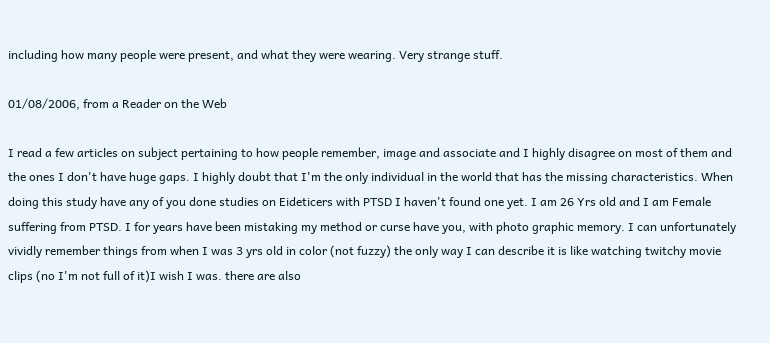including how many people were present, and what they were wearing. Very strange stuff.

01/08/2006, from a Reader on the Web

I read a few articles on subject pertaining to how people remember, image and associate and I highly disagree on most of them and the ones I don't have huge gaps. I highly doubt that I'm the only individual in the world that has the missing characteristics. When doing this study have any of you done studies on Eideticers with PTSD I haven't found one yet. I am 26 Yrs old and I am Female suffering from PTSD. I for years have been mistaking my method or curse have you, with photo graphic memory. I can unfortunately vividly remember things from when I was 3 yrs old in color (not fuzzy) the only way I can describe it is like watching twitchy movie clips (no I'm not full of it)I wish I was. there are also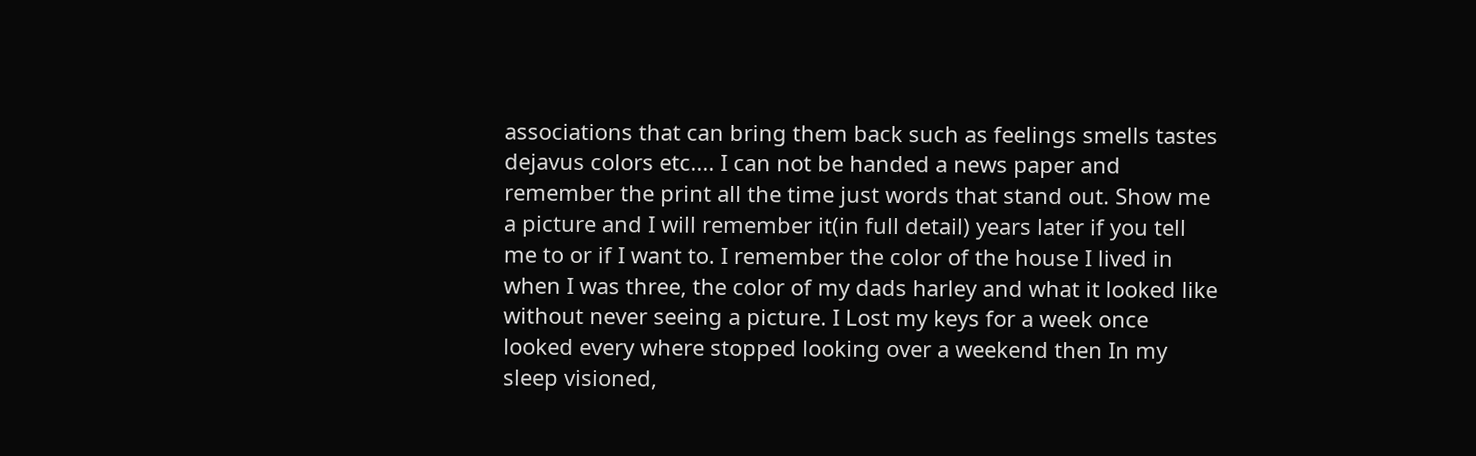associations that can bring them back such as feelings smells tastes dejavus colors etc.... I can not be handed a news paper and remember the print all the time just words that stand out. Show me a picture and I will remember it(in full detail) years later if you tell me to or if I want to. I remember the color of the house I lived in when I was three, the color of my dads harley and what it looked like without never seeing a picture. I Lost my keys for a week once looked every where stopped looking over a weekend then In my sleep visioned,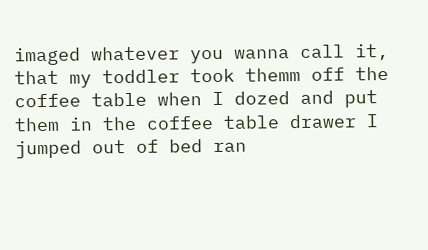imaged whatever you wanna call it, that my toddler took themm off the coffee table when I dozed and put them in the coffee table drawer I jumped out of bed ran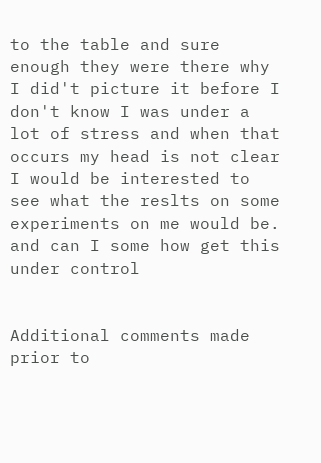to the table and sure enough they were there why I did't picture it before I don't know I was under a lot of stress and when that occurs my head is not clear I would be interested to see what the reslts on some experiments on me would be. and can I some how get this under control


Additional comments made prior to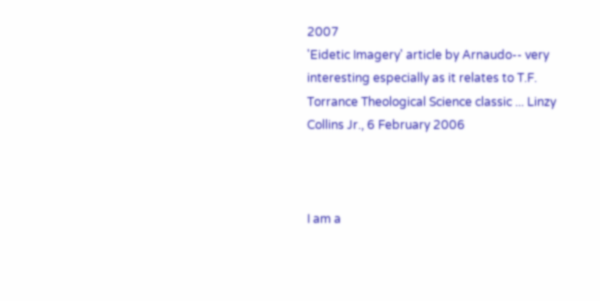2007
'Eidetic Imagery' article by Arnaudo-- very interesting especially as it relates to T.F. Torrance Theological Science classic ... Linzy Collins Jr., 6 February 2006



I am a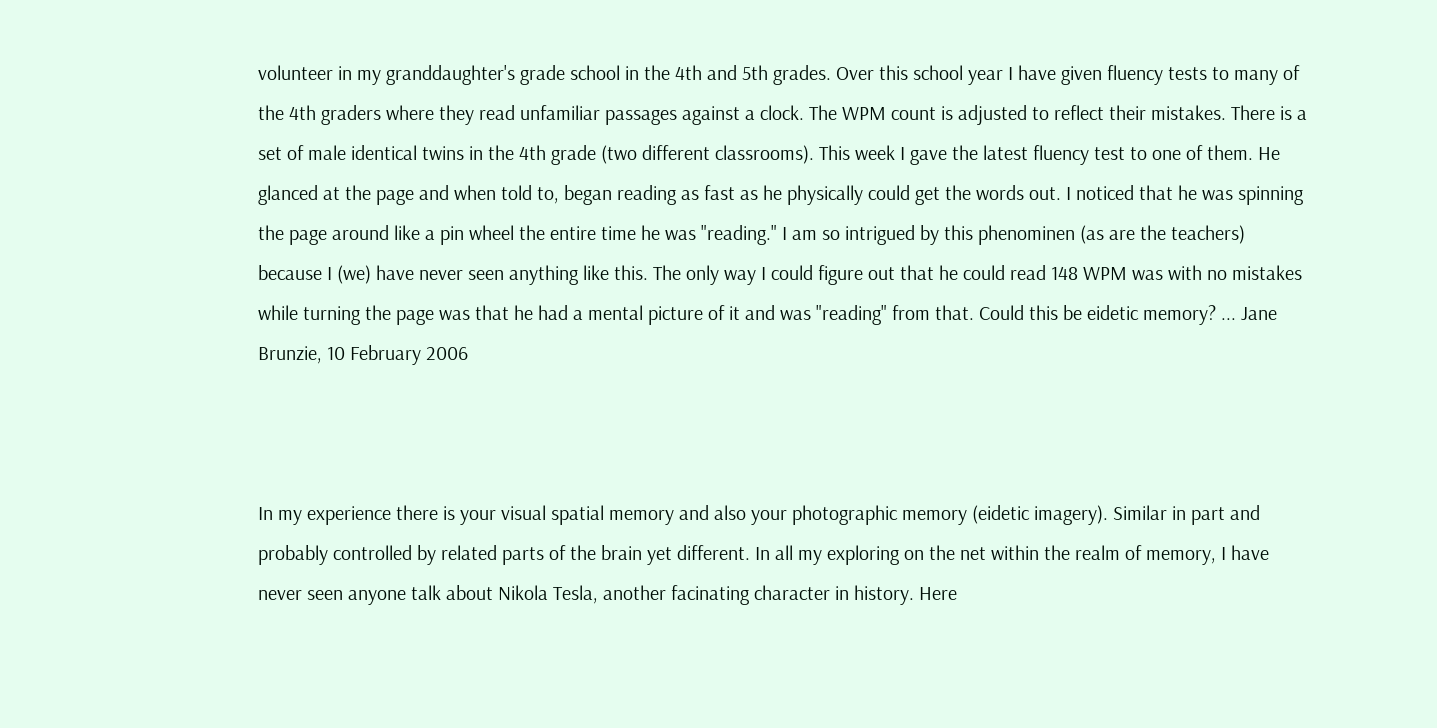volunteer in my granddaughter's grade school in the 4th and 5th grades. Over this school year I have given fluency tests to many of the 4th graders where they read unfamiliar passages against a clock. The WPM count is adjusted to reflect their mistakes. There is a set of male identical twins in the 4th grade (two different classrooms). This week I gave the latest fluency test to one of them. He glanced at the page and when told to, began reading as fast as he physically could get the words out. I noticed that he was spinning the page around like a pin wheel the entire time he was "reading." I am so intrigued by this phenominen (as are the teachers) because I (we) have never seen anything like this. The only way I could figure out that he could read 148 WPM was with no mistakes while turning the page was that he had a mental picture of it and was "reading" from that. Could this be eidetic memory? ... Jane Brunzie, 10 February 2006



In my experience there is your visual spatial memory and also your photographic memory (eidetic imagery). Similar in part and probably controlled by related parts of the brain yet different. In all my exploring on the net within the realm of memory, I have never seen anyone talk about Nikola Tesla, another facinating character in history. Here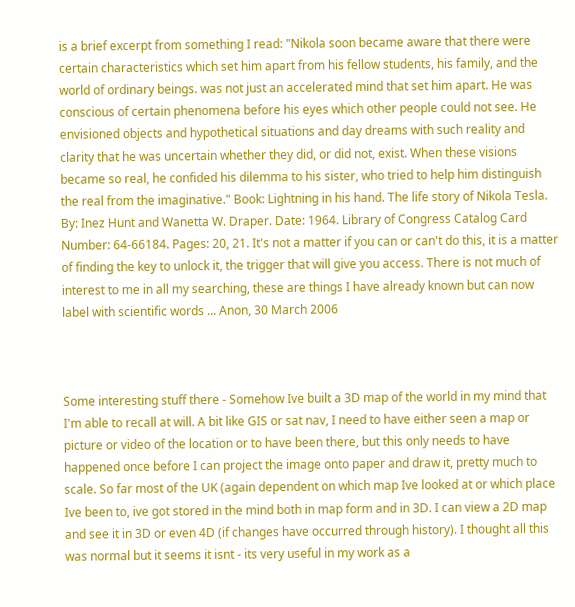is a brief excerpt from something I read: "Nikola soon became aware that there were certain characteristics which set him apart from his fellow students, his family, and the world of ordinary beings. was not just an accelerated mind that set him apart. He was conscious of certain phenomena before his eyes which other people could not see. He envisioned objects and hypothetical situations and day dreams with such reality and clarity that he was uncertain whether they did, or did not, exist. When these visions became so real, he confided his dilemma to his sister, who tried to help him distinguish the real from the imaginative." Book: Lightning in his hand. The life story of Nikola Tesla. By: Inez Hunt and Wanetta W. Draper. Date: 1964. Library of Congress Catalog Card Number: 64-66184. Pages: 20, 21. It's not a matter if you can or can't do this, it is a matter of finding the key to unlock it, the trigger that will give you access. There is not much of interest to me in all my searching, these are things I have already known but can now label with scientific words ... Anon, 30 March 2006



Some interesting stuff there - Somehow Ive built a 3D map of the world in my mind that I'm able to recall at will. A bit like GIS or sat nav, I need to have either seen a map or picture or video of the location or to have been there, but this only needs to have happened once before I can project the image onto paper and draw it, pretty much to scale. So far most of the UK (again dependent on which map Ive looked at or which place Ive been to, ive got stored in the mind both in map form and in 3D. I can view a 2D map and see it in 3D or even 4D (if changes have occurred through history). I thought all this was normal but it seems it isnt - its very useful in my work as a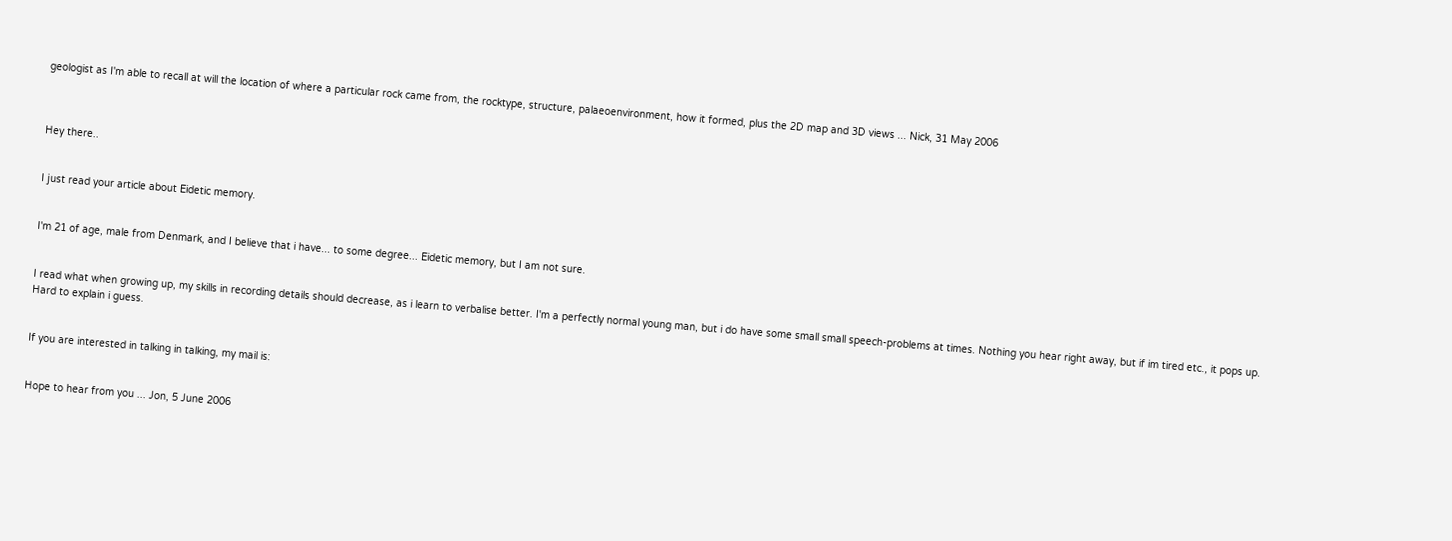geologist as I'm able to recall at will the location of where a particular rock came from, the rocktype, structure, palaeoenvironment, how it formed, plus the 2D map and 3D views ... Nick, 31 May 2006



Hey there..


I just read your article about Eidetic memory.


I'm 21 of age, male from Denmark, and I believe that i have... to some degree... Eidetic memory, but I am not sure.


I read what when growing up, my skills in recording details should decrease, as i learn to verbalise better. I'm a perfectly normal young man, but i do have some small small speech-problems at times. Nothing you hear right away, but if im tired etc., it pops up. Hard to explain i guess.


If you are interested in talking in talking, my mail is:


Hope to hear from you ... Jon, 5 June 2006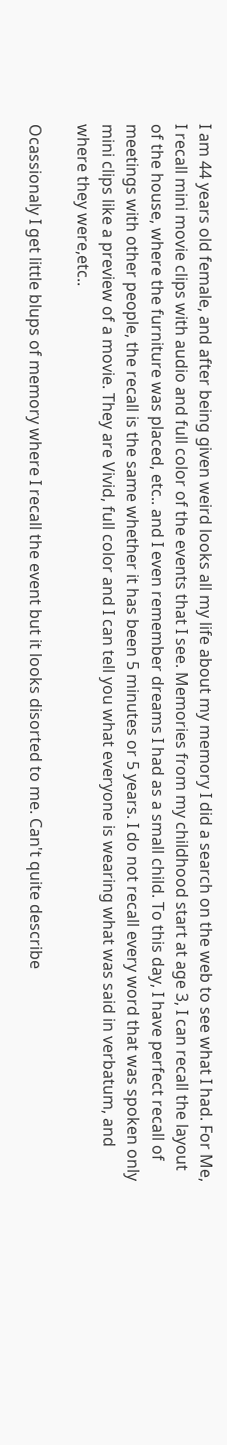I am 44 years old female, and after being given weird looks all my life about my memory I did a search on the web to see what I had. For Me, I recall mini movie clips with audio and full color of the events that I see. Memories from my childhood start at age 3, I can recall the layout of the house, where the furniture was placed, etc.. and I even remember dreams I had as a small child. To this day, I have perfect recall of meetings with other people, the recall is the same whether it has been 5 minutes or 5 years. I do not recall every word that was spoken only mini clips like a preview of a movie. They are Vivid, full color and I can tell you what everyone is wearing what was said in verbatum, and where they were,etc..

Ocassionaly I get little blups of memory where I recall the event but it looks disorted to me. Can't quite describe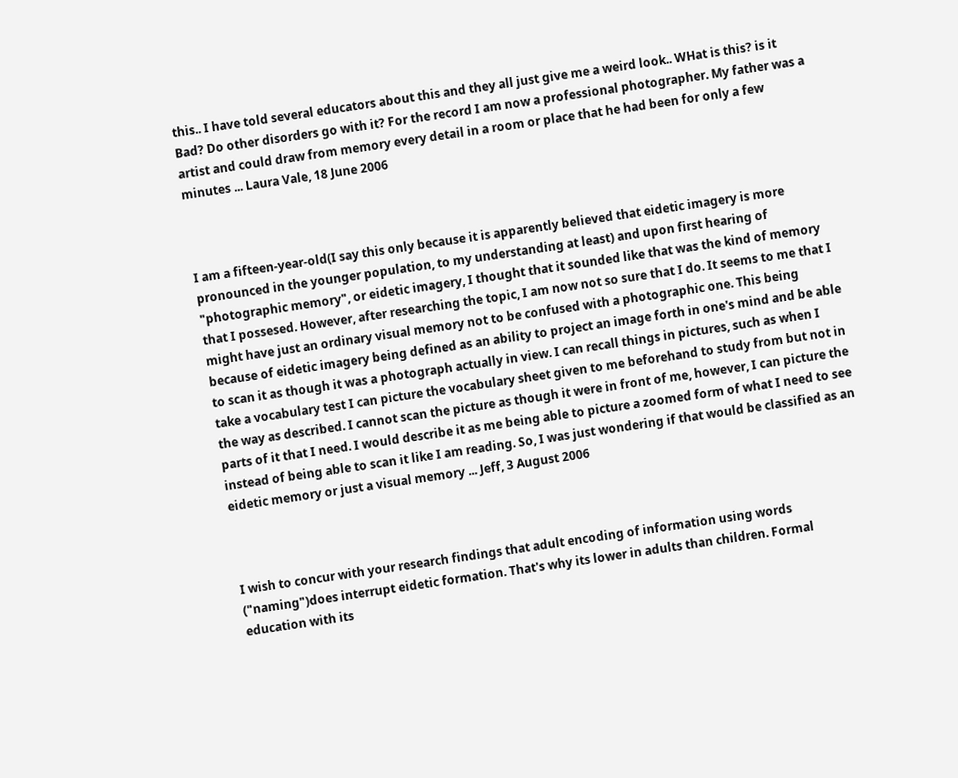this.. I have told several educators about this and they all just give me a weird look.. WHat is this? is it Bad? Do other disorders go with it? For the record I am now a professional photographer. My father was a artist and could draw from memory every detail in a room or place that he had been for only a few minutes ... Laura Vale, 18 June 2006



I am a fifteen-year-old(I say this only because it is apparently believed that eidetic imagery is more pronounced in the younger population, to my understanding at least) and upon first hearing of "photographic memory", or eidetic imagery, I thought that it sounded like that was the kind of memory that I possesed. However, after researching the topic, I am now not so sure that I do. It seems to me that I might have just an ordinary visual memory not to be confused with a photographic one. This being because of eidetic imagery being defined as an ability to project an image forth in one's mind and be able to scan it as though it was a photograph actually in view. I can recall things in pictures, such as when I take a vocabulary test I can picture the vocabulary sheet given to me beforehand to study from but not in the way as described. I cannot scan the picture as though it were in front of me, however, I can picture the parts of it that I need. I would describe it as me being able to picture a zoomed form of what I need to see instead of being able to scan it like I am reading. So, I was just wondering if that would be classified as an eidetic memory or just a visual memory ... Jeff, 3 August 2006



I wish to concur with your research findings that adult encoding of information using words ("naming")does interrupt eidetic formation. That's why its lower in adults than children. Formal education with its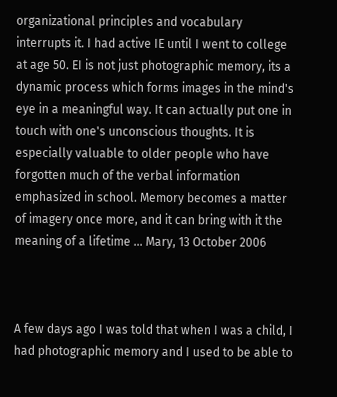organizational principles and vocabulary interrupts it. I had active IE until I went to college at age 50. EI is not just photographic memory, its a dynamic process which forms images in the mind's eye in a meaningful way. It can actually put one in touch with one's unconscious thoughts. It is especially valuable to older people who have forgotten much of the verbal information emphasized in school. Memory becomes a matter of imagery once more, and it can bring with it the meaning of a lifetime ... Mary, 13 October 2006



A few days ago I was told that when I was a child, I had photographic memory and I used to be able to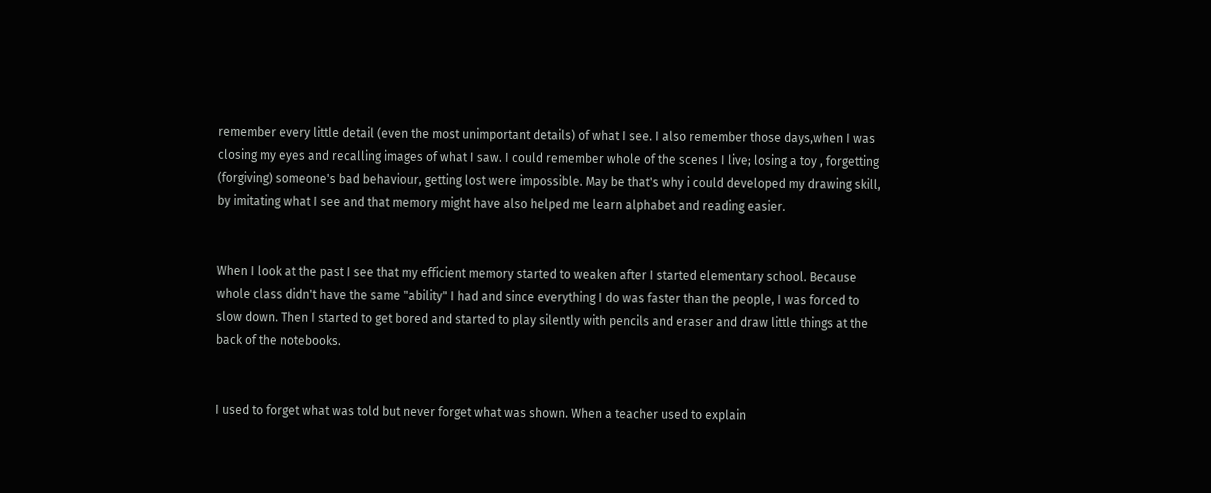remember every little detail (even the most unimportant details) of what I see. I also remember those days,when I was closing my eyes and recalling images of what I saw. I could remember whole of the scenes I live; losing a toy , forgetting (forgiving) someone's bad behaviour, getting lost were impossible. May be that's why i could developed my drawing skill, by imitating what I see and that memory might have also helped me learn alphabet and reading easier.


When I look at the past I see that my efficient memory started to weaken after I started elementary school. Because whole class didn't have the same "ability" I had and since everything I do was faster than the people, I was forced to slow down. Then I started to get bored and started to play silently with pencils and eraser and draw little things at the back of the notebooks.


I used to forget what was told but never forget what was shown. When a teacher used to explain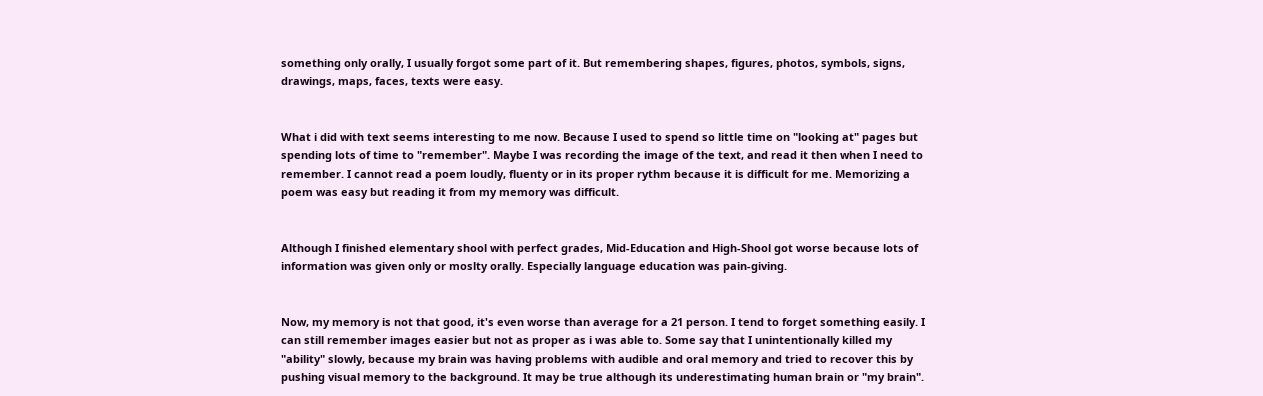something only orally, I usually forgot some part of it. But remembering shapes, figures, photos, symbols, signs, drawings, maps, faces, texts were easy.


What i did with text seems interesting to me now. Because I used to spend so little time on "looking at" pages but spending lots of time to "remember". Maybe I was recording the image of the text, and read it then when I need to remember. I cannot read a poem loudly, fluenty or in its proper rythm because it is difficult for me. Memorizing a poem was easy but reading it from my memory was difficult.


Although I finished elementary shool with perfect grades, Mid-Education and High-Shool got worse because lots of information was given only or moslty orally. Especially language education was pain-giving.


Now, my memory is not that good, it's even worse than average for a 21 person. I tend to forget something easily. I can still remember images easier but not as proper as i was able to. Some say that I unintentionally killed my "ability" slowly, because my brain was having problems with audible and oral memory and tried to recover this by pushing visual memory to the background. It may be true although its underestimating human brain or "my brain".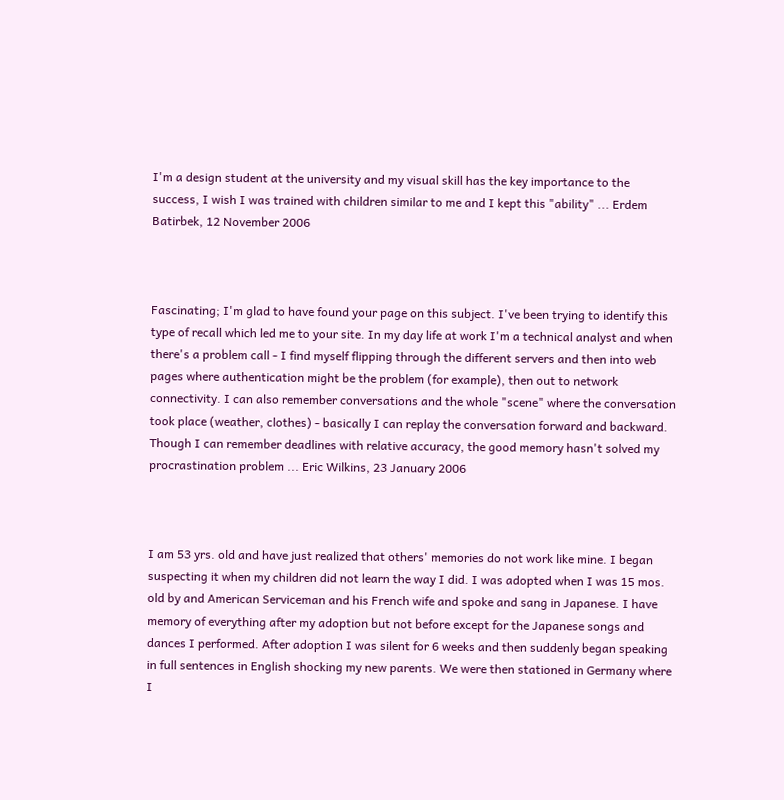I'm a design student at the university and my visual skill has the key importance to the success, I wish I was trained with children similar to me and I kept this "ability" ... Erdem Batirbek, 12 November 2006



Fascinating; I'm glad to have found your page on this subject. I've been trying to identify this type of recall which led me to your site. In my day life at work I'm a technical analyst and when there's a problem call - I find myself flipping through the different servers and then into web pages where authentication might be the problem (for example), then out to network connectivity. I can also remember conversations and the whole "scene" where the conversation took place (weather, clothes) - basically I can replay the conversation forward and backward. Though I can remember deadlines with relative accuracy, the good memory hasn't solved my procrastination problem ... Eric Wilkins, 23 January 2006



I am 53 yrs. old and have just realized that others' memories do not work like mine. I began suspecting it when my children did not learn the way I did. I was adopted when I was 15 mos. old by and American Serviceman and his French wife and spoke and sang in Japanese. I have memory of everything after my adoption but not before except for the Japanese songs and dances I performed. After adoption I was silent for 6 weeks and then suddenly began speaking in full sentences in English shocking my new parents. We were then stationed in Germany where I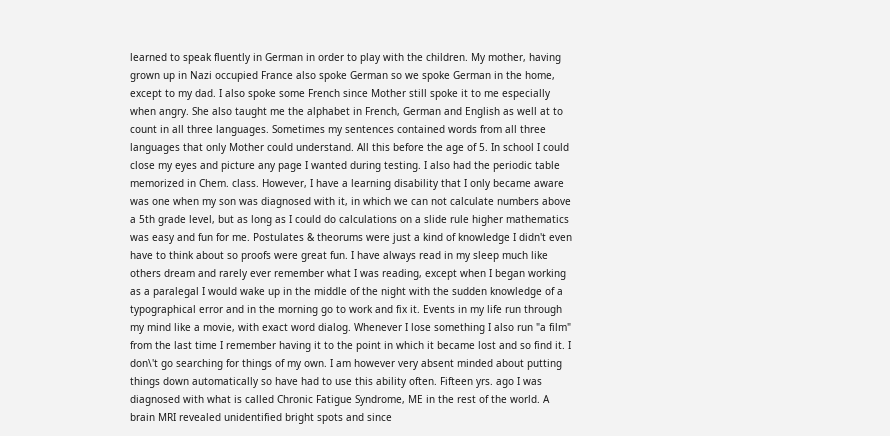learned to speak fluently in German in order to play with the children. My mother, having grown up in Nazi occupied France also spoke German so we spoke German in the home, except to my dad. I also spoke some French since Mother still spoke it to me especially when angry. She also taught me the alphabet in French, German and English as well at to count in all three languages. Sometimes my sentences contained words from all three languages that only Mother could understand. All this before the age of 5. In school I could close my eyes and picture any page I wanted during testing. I also had the periodic table memorized in Chem. class. However, I have a learning disability that I only became aware was one when my son was diagnosed with it, in which we can not calculate numbers above a 5th grade level, but as long as I could do calculations on a slide rule higher mathematics was easy and fun for me. Postulates & theorums were just a kind of knowledge I didn't even have to think about so proofs were great fun. I have always read in my sleep much like others dream and rarely ever remember what I was reading, except when I began working as a paralegal I would wake up in the middle of the night with the sudden knowledge of a typographical error and in the morning go to work and fix it. Events in my life run through my mind like a movie, with exact word dialog. Whenever I lose something I also run "a film" from the last time I remember having it to the point in which it became lost and so find it. I don\'t go searching for things of my own. I am however very absent minded about putting things down automatically so have had to use this ability often. Fifteen yrs. ago I was diagnosed with what is called Chronic Fatigue Syndrome, ME in the rest of the world. A brain MRI revealed unidentified bright spots and since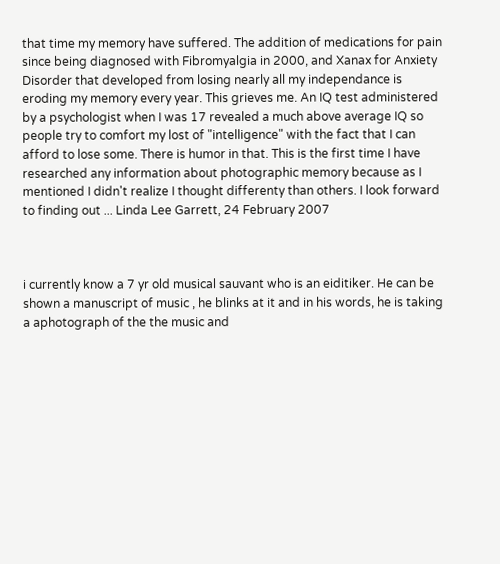that time my memory have suffered. The addition of medications for pain since being diagnosed with Fibromyalgia in 2000, and Xanax for Anxiety Disorder that developed from losing nearly all my independance is eroding my memory every year. This grieves me. An IQ test administered by a psychologist when I was 17 revealed a much above average IQ so people try to comfort my lost of "intelligence" with the fact that I can afford to lose some. There is humor in that. This is the first time I have researched any information about photographic memory because as I mentioned I didn't realize I thought differenty than others. I look forward to finding out ... Linda Lee Garrett, 24 February 2007



i currently know a 7 yr old musical sauvant who is an eiditiker. He can be shown a manuscript of music , he blinks at it and in his words, he is taking a aphotograph of the the music and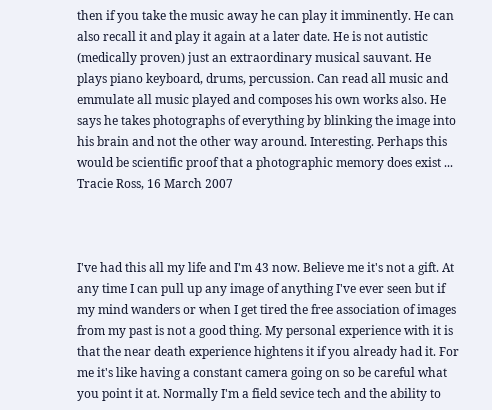then if you take the music away he can play it imminently. He can also recall it and play it again at a later date. He is not autistic (medically proven) just an extraordinary musical sauvant. He plays piano keyboard, drums, percussion. Can read all music and emmulate all music played and composes his own works also. He says he takes photographs of everything by blinking the image into his brain and not the other way around. Interesting. Perhaps this would be scientific proof that a photographic memory does exist ... Tracie Ross, 16 March 2007



I've had this all my life and I'm 43 now. Believe me it's not a gift. At any time I can pull up any image of anything I've ever seen but if my mind wanders or when I get tired the free association of images from my past is not a good thing. My personal experience with it is that the near death experience hightens it if you already had it. For me it's like having a constant camera going on so be careful what you point it at. Normally I'm a field sevice tech and the ability to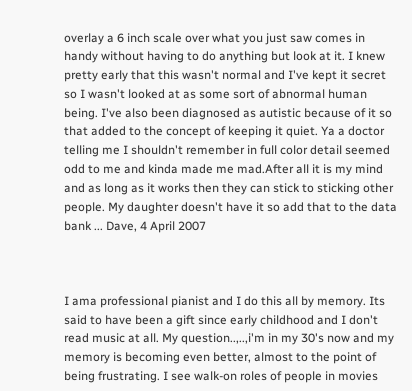overlay a 6 inch scale over what you just saw comes in handy without having to do anything but look at it. I knew pretty early that this wasn't normal and I've kept it secret so I wasn't looked at as some sort of abnormal human being. I've also been diagnosed as autistic because of it so that added to the concept of keeping it quiet. Ya a doctor telling me I shouldn't remember in full color detail seemed odd to me and kinda made me mad.After all it is my mind and as long as it works then they can stick to sticking other people. My daughter doesn't have it so add that to the data bank ... Dave, 4 April 2007



I ama professional pianist and I do this all by memory. Its said to have been a gift since early childhood and I don't read music at all. My question..,..,i'm in my 30's now and my memory is becoming even better, almost to the point of being frustrating. I see walk-on roles of people in movies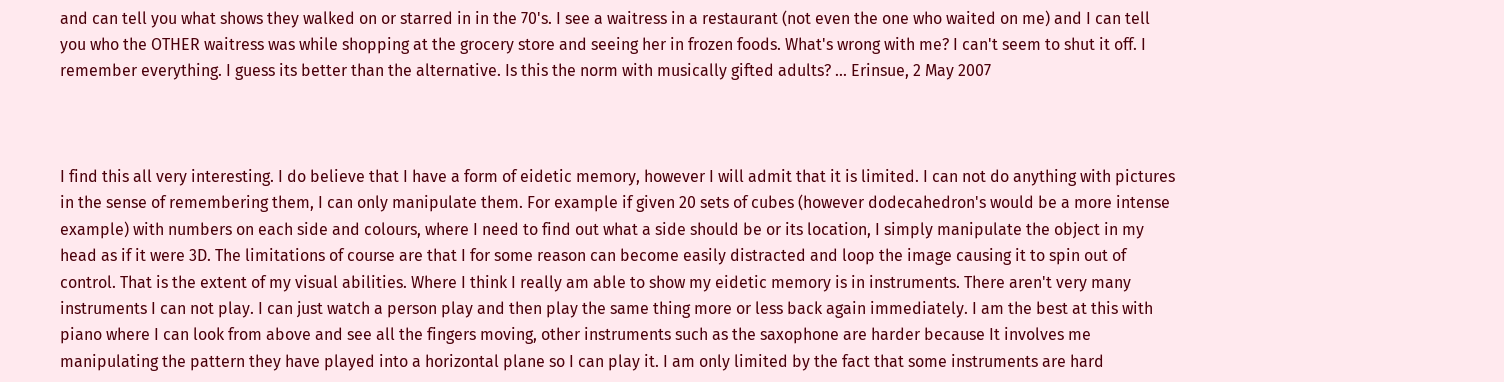and can tell you what shows they walked on or starred in in the 70's. I see a waitress in a restaurant (not even the one who waited on me) and I can tell you who the OTHER waitress was while shopping at the grocery store and seeing her in frozen foods. What's wrong with me? I can't seem to shut it off. I remember everything. I guess its better than the alternative. Is this the norm with musically gifted adults? ... Erinsue, 2 May 2007



I find this all very interesting. I do believe that I have a form of eidetic memory, however I will admit that it is limited. I can not do anything with pictures in the sense of remembering them, I can only manipulate them. For example if given 20 sets of cubes (however dodecahedron's would be a more intense example) with numbers on each side and colours, where I need to find out what a side should be or its location, I simply manipulate the object in my head as if it were 3D. The limitations of course are that I for some reason can become easily distracted and loop the image causing it to spin out of control. That is the extent of my visual abilities. Where I think I really am able to show my eidetic memory is in instruments. There aren't very many instruments I can not play. I can just watch a person play and then play the same thing more or less back again immediately. I am the best at this with piano where I can look from above and see all the fingers moving, other instruments such as the saxophone are harder because It involves me manipulating the pattern they have played into a horizontal plane so I can play it. I am only limited by the fact that some instruments are hard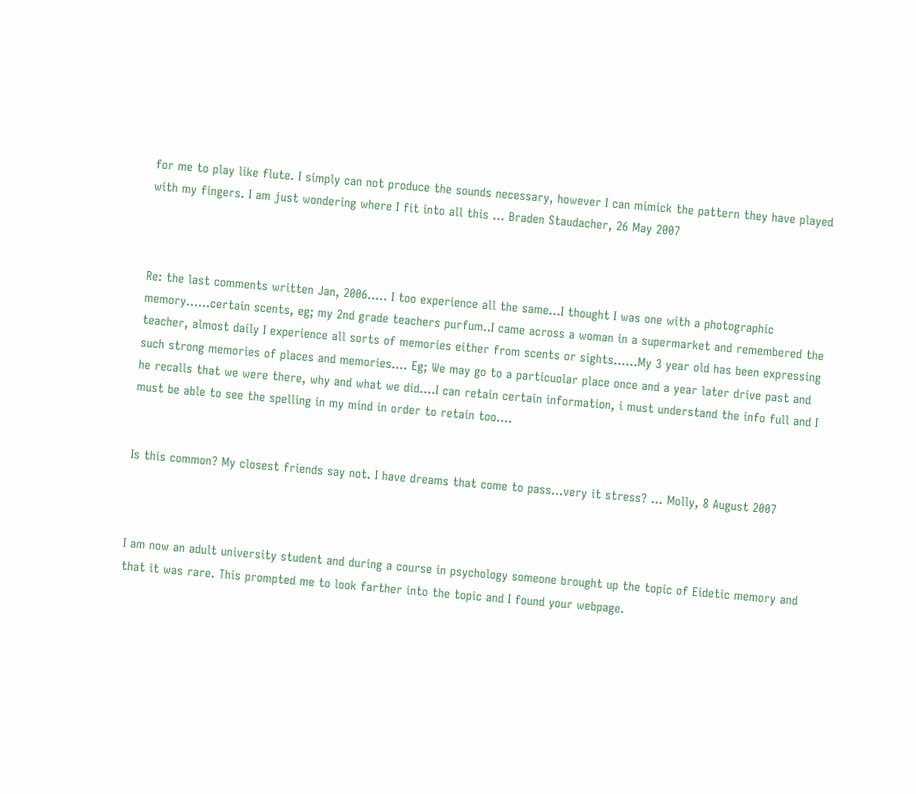for me to play like flute. I simply can not produce the sounds necessary, however I can mimick the pattern they have played with my fingers. I am just wondering where I fit into all this ... Braden Staudacher, 26 May 2007



Re: the last comments written Jan, 2006..... I too experience all the same...I thought I was one with a photographic memory......certain scents, eg; my 2nd grade teachers purfum..I came across a woman in a supermarket and remembered the teacher, almost daily I experience all sorts of memories either from scents or sights......My 3 year old has been expressing such strong memories of places and memories.... Eg; We may go to a particuolar place once and a year later drive past and he recalls that we were there, why and what we did....I can retain certain information, i must understand the info full and I must be able to see the spelling in my mind in order to retain too....


Is this common? My closest friends say not. I have dreams that come to pass...very it stress? ... Molly, 8 August 2007



I am now an adult university student and during a course in psychology someone brought up the topic of Eidetic memory and that it was rare. This prompted me to look farther into the topic and I found your webpage.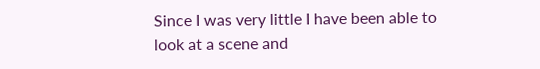Since I was very little I have been able to look at a scene and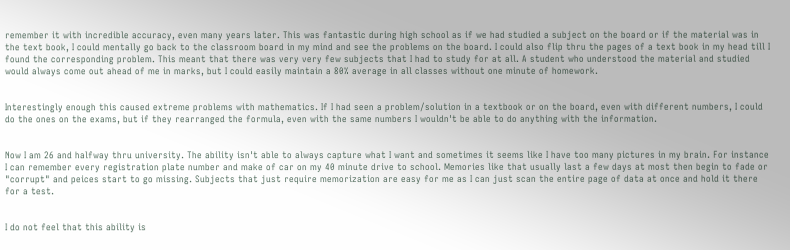remember it with incredible accuracy, even many years later. This was fantastic during high school as if we had studied a subject on the board or if the material was in the text book, I could mentally go back to the classroom board in my mind and see the problems on the board. I could also flip thru the pages of a text book in my head till I found the corresponding problem. This meant that there was very very few subjects that I had to study for at all. A student who understood the material and studied would always come out ahead of me in marks, but I could easily maintain a 80% average in all classes without one minute of homework.


Interestingly enough this caused extreme problems with mathematics. If I had seen a problem/solution in a textbook or on the board, even with different numbers, I could do the ones on the exams, but if they rearranged the formula, even with the same numbers I wouldn't be able to do anything with the information.


Now I am 26 and halfway thru university. The ability isn't able to always capture what I want and sometimes it seems like I have too many pictures in my brain. For instance I can remember every registration plate number and make of car on my 40 minute drive to school. Memories like that usually last a few days at most then begin to fade or "corrupt" and peices start to go missing. Subjects that just require memorization are easy for me as I can just scan the entire page of data at once and hold it there for a test.


I do not feel that this ability is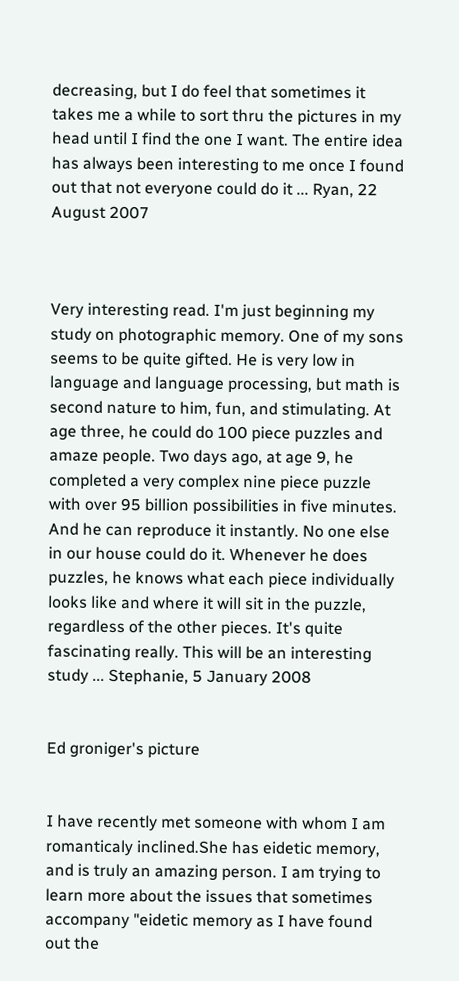decreasing, but I do feel that sometimes it takes me a while to sort thru the pictures in my head until I find the one I want. The entire idea has always been interesting to me once I found out that not everyone could do it ... Ryan, 22 August 2007



Very interesting read. I'm just beginning my study on photographic memory. One of my sons seems to be quite gifted. He is very low in language and language processing, but math is second nature to him, fun, and stimulating. At age three, he could do 100 piece puzzles and amaze people. Two days ago, at age 9, he completed a very complex nine piece puzzle with over 95 billion possibilities in five minutes. And he can reproduce it instantly. No one else in our house could do it. Whenever he does puzzles, he knows what each piece individually looks like and where it will sit in the puzzle, regardless of the other pieces. It's quite fascinating really. This will be an interesting study ... Stephanie, 5 January 2008


Ed groniger's picture


I have recently met someone with whom I am romanticaly inclined.She has eidetic memory, and is truly an amazing person. I am trying to learn more about the issues that sometimes accompany "eidetic memory as I have found out the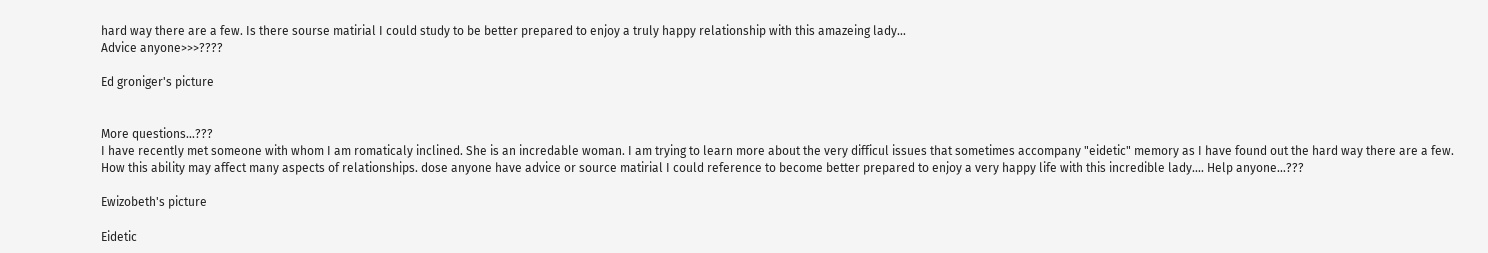hard way there are a few. Is there sourse matirial I could study to be better prepared to enjoy a truly happy relationship with this amazeing lady...
Advice anyone>>>????

Ed groniger's picture


More questions...???
I have recently met someone with whom I am romaticaly inclined. She is an incredable woman. I am trying to learn more about the very difficul issues that sometimes accompany "eidetic" memory as I have found out the hard way there are a few. How this ability may affect many aspects of relationships. dose anyone have advice or source matirial I could reference to become better prepared to enjoy a very happy life with this incredible lady.... Help anyone...???

Ewizobeth's picture

Eidetic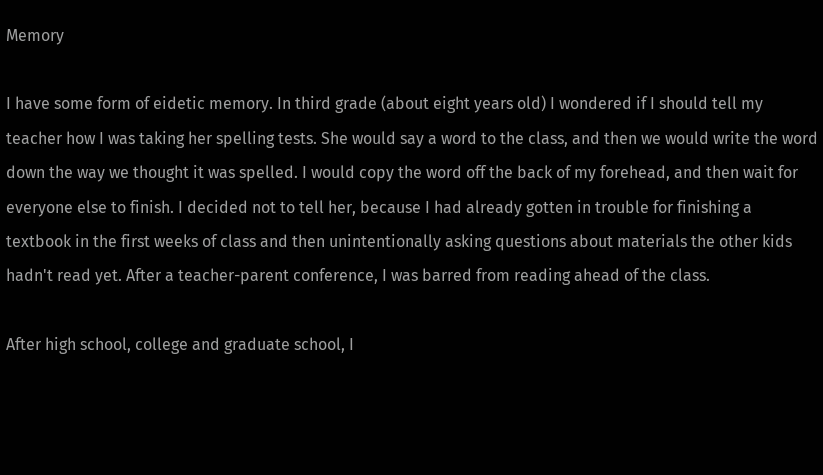Memory

I have some form of eidetic memory. In third grade (about eight years old) I wondered if I should tell my teacher how I was taking her spelling tests. She would say a word to the class, and then we would write the word down the way we thought it was spelled. I would copy the word off the back of my forehead, and then wait for everyone else to finish. I decided not to tell her, because I had already gotten in trouble for finishing a textbook in the first weeks of class and then unintentionally asking questions about materials the other kids hadn't read yet. After a teacher-parent conference, I was barred from reading ahead of the class.

After high school, college and graduate school, I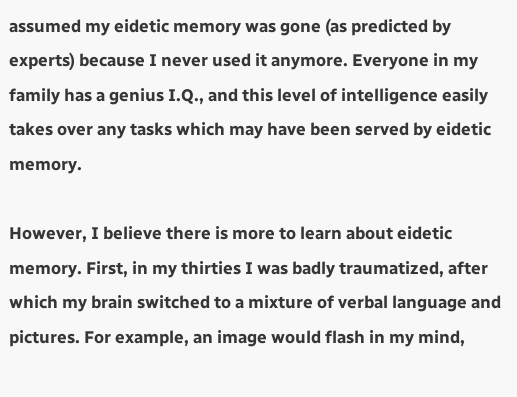assumed my eidetic memory was gone (as predicted by experts) because I never used it anymore. Everyone in my family has a genius I.Q., and this level of intelligence easily takes over any tasks which may have been served by eidetic memory.

However, I believe there is more to learn about eidetic memory. First, in my thirties I was badly traumatized, after which my brain switched to a mixture of verbal language and pictures. For example, an image would flash in my mind,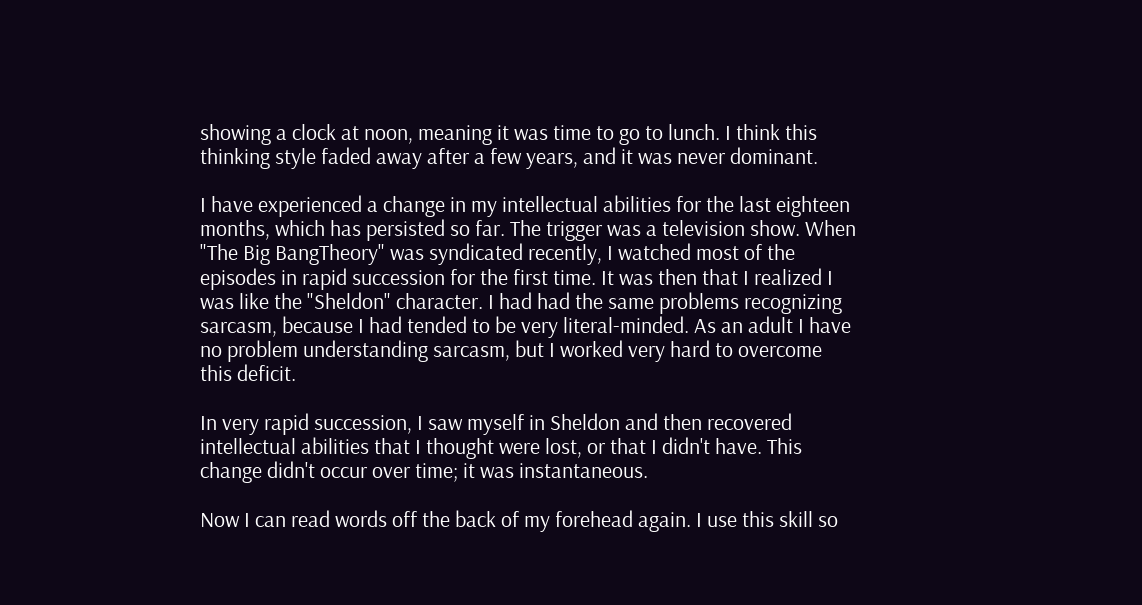showing a clock at noon, meaning it was time to go to lunch. I think this thinking style faded away after a few years, and it was never dominant.

I have experienced a change in my intellectual abilities for the last eighteen months, which has persisted so far. The trigger was a television show. When "The Big BangTheory" was syndicated recently, I watched most of the episodes in rapid succession for the first time. It was then that I realized I was like the "Sheldon" character. I had had the same problems recognizing sarcasm, because I had tended to be very literal-minded. As an adult I have no problem understanding sarcasm, but I worked very hard to overcome this deficit.

In very rapid succession, I saw myself in Sheldon and then recovered intellectual abilities that I thought were lost, or that I didn't have. This change didn't occur over time; it was instantaneous.

Now I can read words off the back of my forehead again. I use this skill so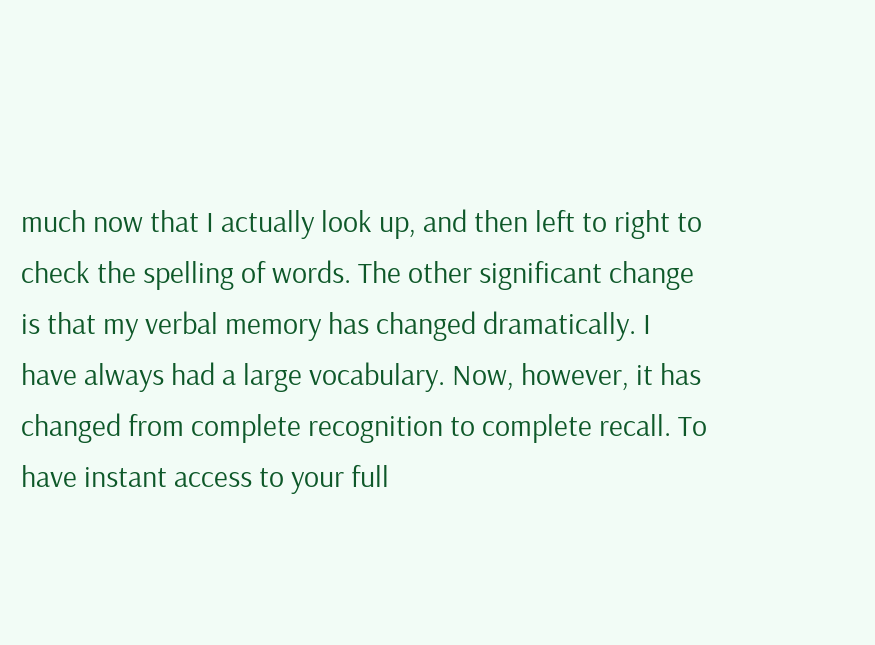much now that I actually look up, and then left to right to check the spelling of words. The other significant change is that my verbal memory has changed dramatically. I have always had a large vocabulary. Now, however, it has changed from complete recognition to complete recall. To have instant access to your full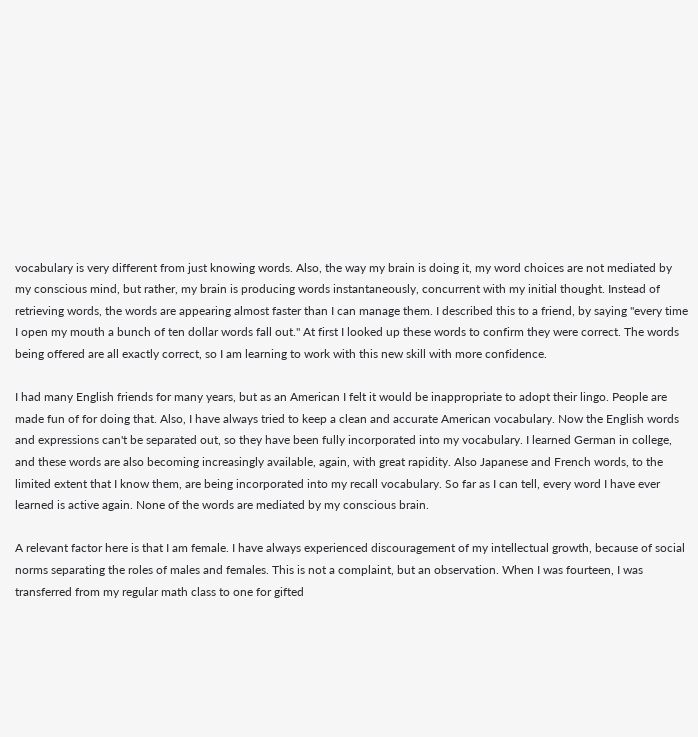vocabulary is very different from just knowing words. Also, the way my brain is doing it, my word choices are not mediated by my conscious mind, but rather, my brain is producing words instantaneously, concurrent with my initial thought. Instead of retrieving words, the words are appearing almost faster than I can manage them. I described this to a friend, by saying "every time I open my mouth a bunch of ten dollar words fall out." At first I looked up these words to confirm they were correct. The words being offered are all exactly correct, so I am learning to work with this new skill with more confidence.

I had many English friends for many years, but as an American I felt it would be inappropriate to adopt their lingo. People are made fun of for doing that. Also, I have always tried to keep a clean and accurate American vocabulary. Now the English words and expressions can't be separated out, so they have been fully incorporated into my vocabulary. I learned German in college, and these words are also becoming increasingly available, again, with great rapidity. Also Japanese and French words, to the limited extent that I know them, are being incorporated into my recall vocabulary. So far as I can tell, every word I have ever learned is active again. None of the words are mediated by my conscious brain.

A relevant factor here is that I am female. I have always experienced discouragement of my intellectual growth, because of social norms separating the roles of males and females. This is not a complaint, but an observation. When I was fourteen, I was transferred from my regular math class to one for gifted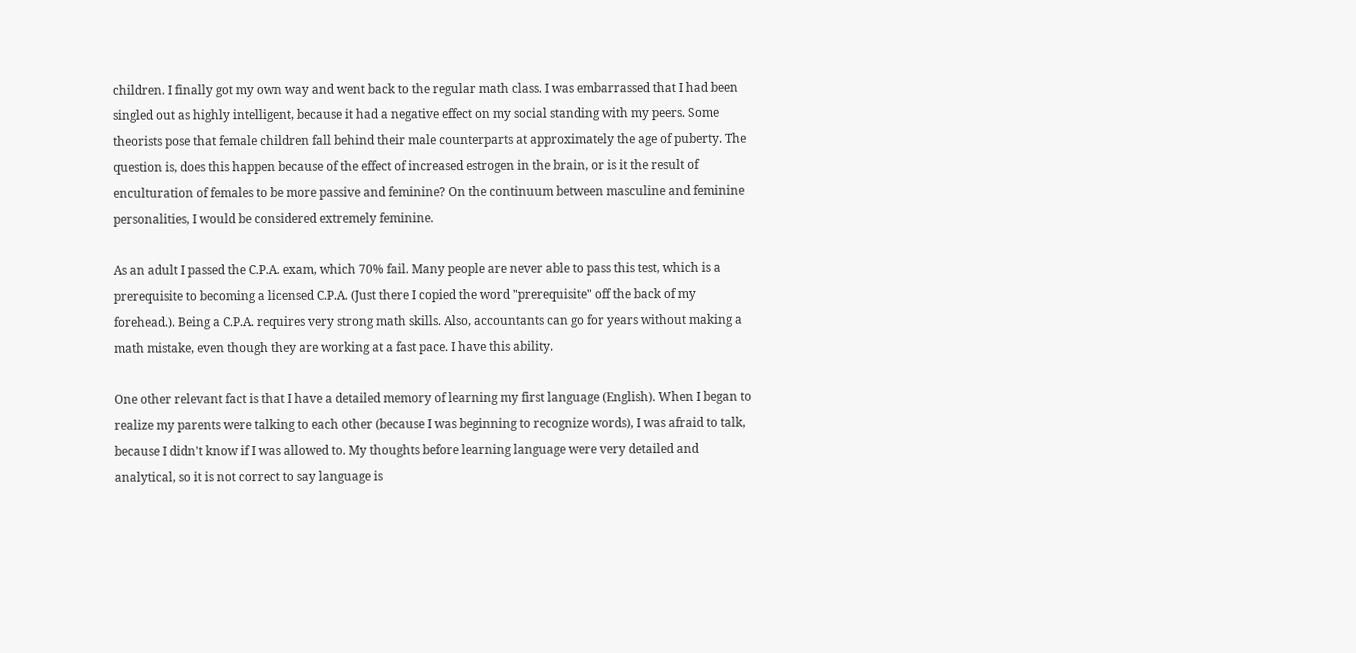children. I finally got my own way and went back to the regular math class. I was embarrassed that I had been singled out as highly intelligent, because it had a negative effect on my social standing with my peers. Some theorists pose that female children fall behind their male counterparts at approximately the age of puberty. The question is, does this happen because of the effect of increased estrogen in the brain, or is it the result of enculturation of females to be more passive and feminine? On the continuum between masculine and feminine personalities, I would be considered extremely feminine.

As an adult I passed the C.P.A. exam, which 70% fail. Many people are never able to pass this test, which is a prerequisite to becoming a licensed C.P.A. (Just there I copied the word "prerequisite" off the back of my forehead.). Being a C.P.A. requires very strong math skills. Also, accountants can go for years without making a math mistake, even though they are working at a fast pace. I have this ability.

One other relevant fact is that I have a detailed memory of learning my first language (English). When I began to realize my parents were talking to each other (because I was beginning to recognize words), I was afraid to talk, because I didn't know if I was allowed to. My thoughts before learning language were very detailed and analytical, so it is not correct to say language is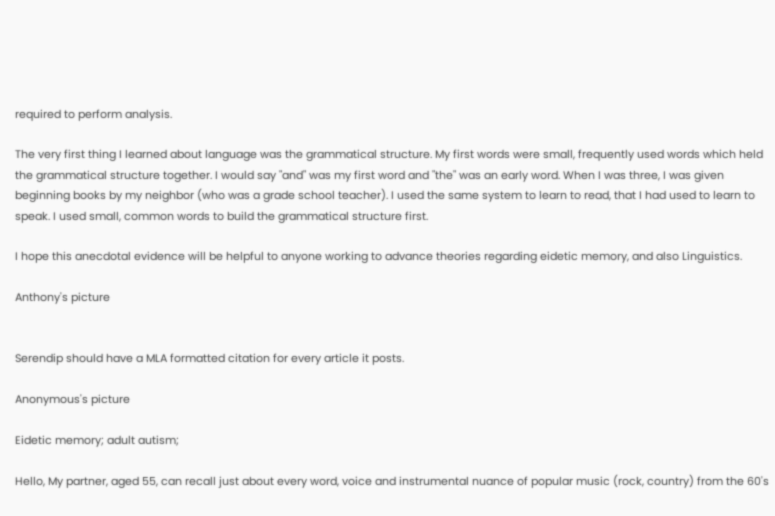required to perform analysis.

The very first thing I learned about language was the grammatical structure. My first words were small, frequently used words which held the grammatical structure together. I would say "and" was my first word and "the" was an early word. When I was three, I was given beginning books by my neighbor (who was a grade school teacher). I used the same system to learn to read, that I had used to learn to speak. I used small, common words to build the grammatical structure first.

I hope this anecdotal evidence will be helpful to anyone working to advance theories regarding eidetic memory, and also Linguistics.

Anthony's picture


Serendip should have a MLA formatted citation for every article it posts.

Anonymous's picture

Eidetic memory; adult autism;

Hello, My partner, aged 55, can recall just about every word, voice and instrumental nuance of popular music (rock, country) from the 60's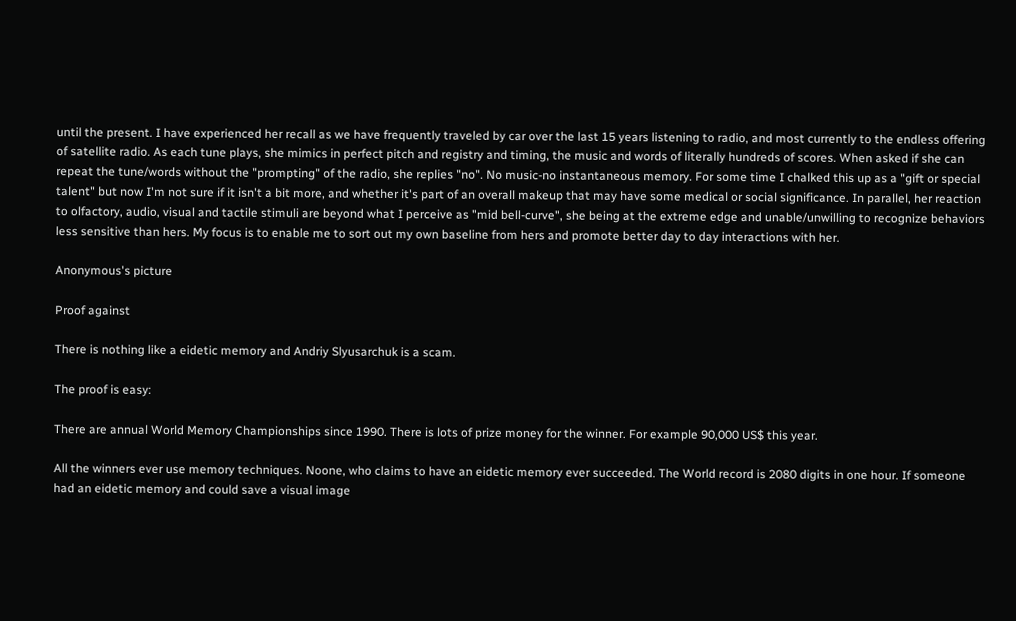until the present. I have experienced her recall as we have frequently traveled by car over the last 15 years listening to radio, and most currently to the endless offering of satellite radio. As each tune plays, she mimics in perfect pitch and registry and timing, the music and words of literally hundreds of scores. When asked if she can repeat the tune/words without the "prompting" of the radio, she replies "no". No music-no instantaneous memory. For some time I chalked this up as a "gift or special talent" but now I'm not sure if it isn't a bit more, and whether it's part of an overall makeup that may have some medical or social significance. In parallel, her reaction to olfactory, audio, visual and tactile stimuli are beyond what I perceive as "mid bell-curve", she being at the extreme edge and unable/unwilling to recognize behaviors less sensitive than hers. My focus is to enable me to sort out my own baseline from hers and promote better day to day interactions with her.

Anonymous's picture

Proof against

There is nothing like a eidetic memory and Andriy Slyusarchuk is a scam.

The proof is easy:

There are annual World Memory Championships since 1990. There is lots of prize money for the winner. For example 90,000 US$ this year.

All the winners ever use memory techniques. Noone, who claims to have an eidetic memory ever succeeded. The World record is 2080 digits in one hour. If someone had an eidetic memory and could save a visual image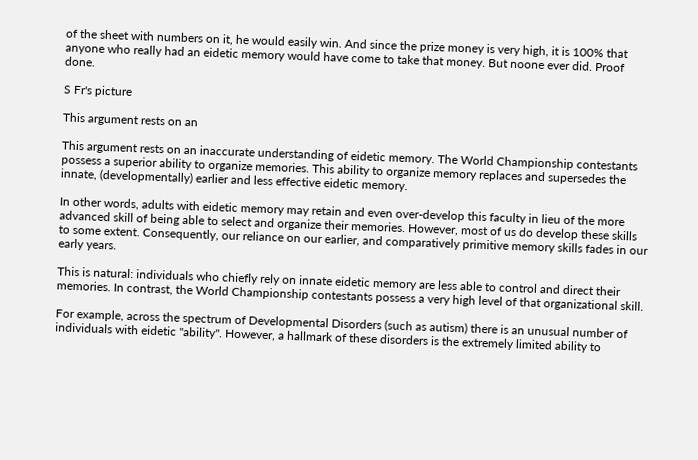of the sheet with numbers on it, he would easily win. And since the prize money is very high, it is 100% that anyone who really had an eidetic memory would have come to take that money. But noone ever did. Proof done.

S Fr's picture

This argument rests on an

This argument rests on an inaccurate understanding of eidetic memory. The World Championship contestants possess a superior ability to organize memories. This ability to organize memory replaces and supersedes the innate, (developmentally) earlier and less effective eidetic memory.

In other words, adults with eidetic memory may retain and even over-develop this faculty in lieu of the more advanced skill of being able to select and organize their memories. However, most of us do develop these skills to some extent. Consequently, our reliance on our earlier, and comparatively primitive memory skills fades in our early years.

This is natural: individuals who chiefly rely on innate eidetic memory are less able to control and direct their memories. In contrast, the World Championship contestants possess a very high level of that organizational skill.

For example, across the spectrum of Developmental Disorders (such as autism) there is an unusual number of individuals with eidetic "ability". However, a hallmark of these disorders is the extremely limited ability to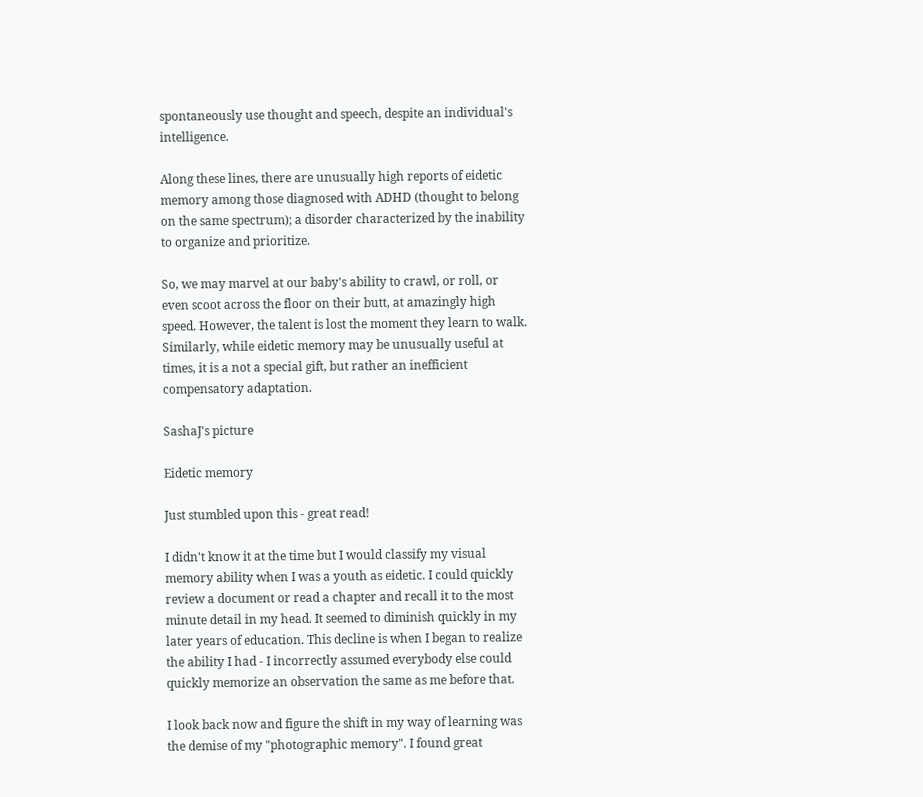spontaneously use thought and speech, despite an individual's intelligence.

Along these lines, there are unusually high reports of eidetic memory among those diagnosed with ADHD (thought to belong on the same spectrum); a disorder characterized by the inability to organize and prioritize.

So, we may marvel at our baby's ability to crawl, or roll, or even scoot across the floor on their butt, at amazingly high speed. However, the talent is lost the moment they learn to walk. Similarly, while eidetic memory may be unusually useful at times, it is a not a special gift, but rather an inefficient compensatory adaptation.

SashaJ's picture

Eidetic memory

Just stumbled upon this - great read!

I didn't know it at the time but I would classify my visual memory ability when I was a youth as eidetic. I could quickly review a document or read a chapter and recall it to the most minute detail in my head. It seemed to diminish quickly in my later years of education. This decline is when I began to realize the ability I had - I incorrectly assumed everybody else could quickly memorize an observation the same as me before that.

I look back now and figure the shift in my way of learning was the demise of my "photographic memory". I found great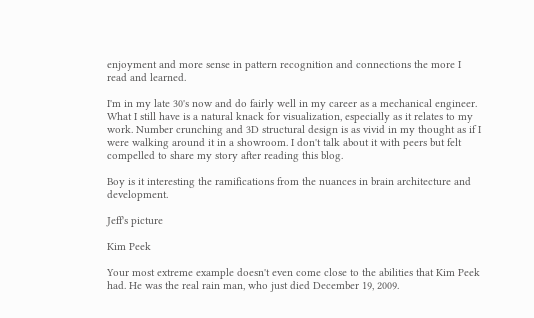enjoyment and more sense in pattern recognition and connections the more I read and learned.

I'm in my late 30's now and do fairly well in my career as a mechanical engineer. What I still have is a natural knack for visualization, especially as it relates to my work. Number crunching and 3D structural design is as vivid in my thought as if I were walking around it in a showroom. I don't talk about it with peers but felt compelled to share my story after reading this blog.

Boy is it interesting the ramifications from the nuances in brain architecture and development.

Jeff's picture

Kim Peek

Your most extreme example doesn't even come close to the abilities that Kim Peek had. He was the real rain man, who just died December 19, 2009.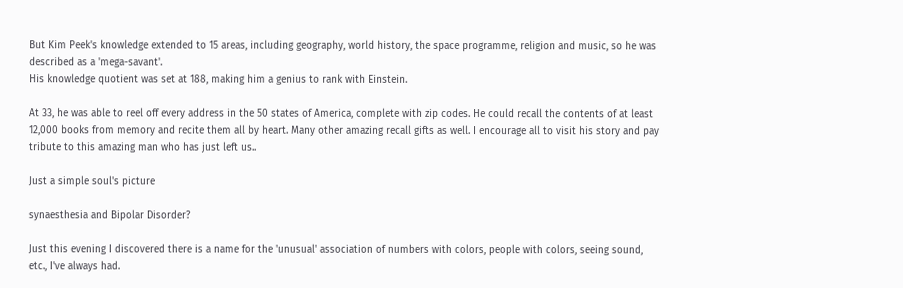But Kim Peek's knowledge extended to 15 areas, including geography, world history, the space programme, religion and music, so he was described as a 'mega-savant'.
His knowledge quotient was set at 188, making him a genius to rank with Einstein.

At 33, he was able to reel off every address in the 50 states of America, complete with zip codes. He could recall the contents of at least 12,000 books from memory and recite them all by heart. Many other amazing recall gifts as well. I encourage all to visit his story and pay tribute to this amazing man who has just left us..

Just a simple soul's picture

synaesthesia and Bipolar Disorder?

Just this evening I discovered there is a name for the 'unusual' association of numbers with colors, people with colors, seeing sound, etc., I've always had.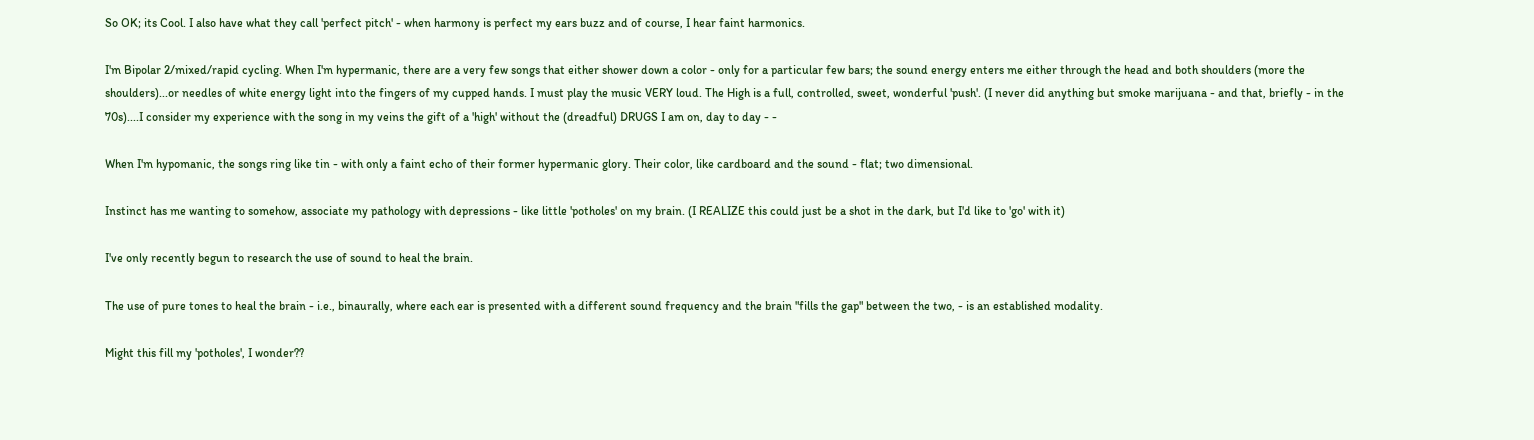So OK; its Cool. I also have what they call 'perfect pitch' - when harmony is perfect my ears buzz and of course, I hear faint harmonics.

I'm Bipolar 2/mixed/rapid cycling. When I'm hypermanic, there are a very few songs that either shower down a color - only for a particular few bars; the sound energy enters me either through the head and both shoulders (more the shoulders)...or needles of white energy light into the fingers of my cupped hands. I must play the music VERY loud. The High is a full, controlled, sweet, wonderful 'push'. (I never did anything but smoke marijuana - and that, briefly - in the 70s)....I consider my experience with the song in my veins the gift of a 'high' without the (dreadful) DRUGS I am on, day to day - -

When I'm hypomanic, the songs ring like tin - with only a faint echo of their former hypermanic glory. Their color, like cardboard and the sound - flat; two dimensional.

Instinct has me wanting to somehow, associate my pathology with depressions - like little 'potholes' on my brain. (I REALIZE this could just be a shot in the dark, but I'd like to 'go' with it)

I've only recently begun to research the use of sound to heal the brain.

The use of pure tones to heal the brain - i.e., binaurally, where each ear is presented with a different sound frequency and the brain "fills the gap" between the two, - is an established modality.

Might this fill my 'potholes', I wonder??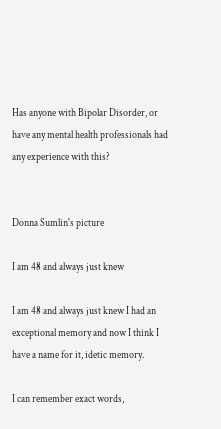Has anyone with Bipolar Disorder, or have any mental health professionals had any experience with this?


Donna Sumlin's picture

I am 48 and always just knew

I am 48 and always just knew I had an exceptional memory and now I think I have a name for it, idetic memory.

I can remember exact words,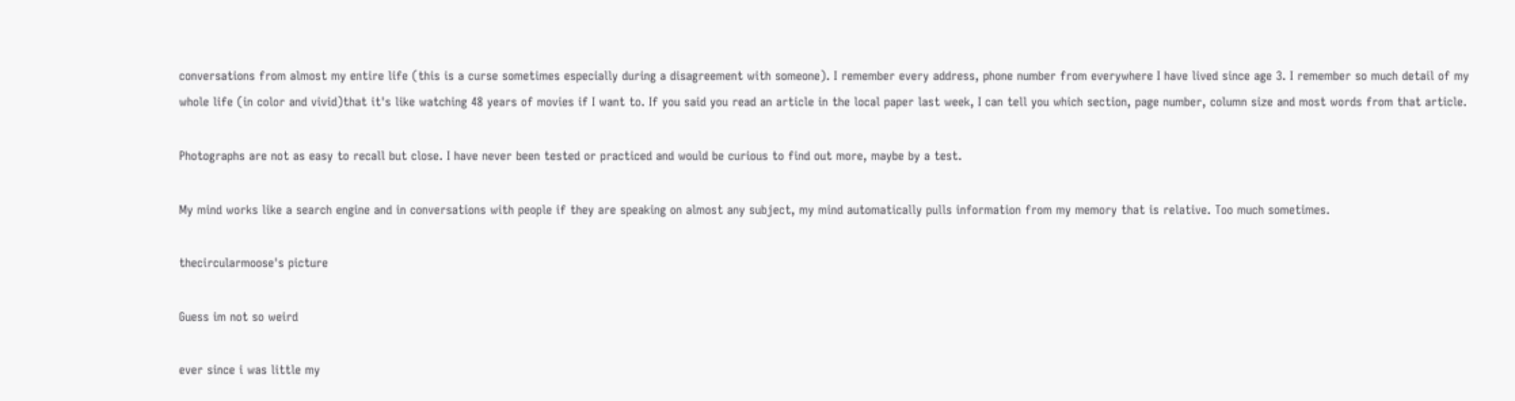conversations from almost my entire life (this is a curse sometimes especially during a disagreement with someone). I remember every address, phone number from everywhere I have lived since age 3. I remember so much detail of my whole life (in color and vivid)that it's like watching 48 years of movies if I want to. If you said you read an article in the local paper last week, I can tell you which section, page number, column size and most words from that article.

Photographs are not as easy to recall but close. I have never been tested or practiced and would be curious to find out more, maybe by a test.

My mind works like a search engine and in conversations with people if they are speaking on almost any subject, my mind automatically pulls information from my memory that is relative. Too much sometimes.

thecircularmoose's picture

Guess im not so weird

ever since i was little my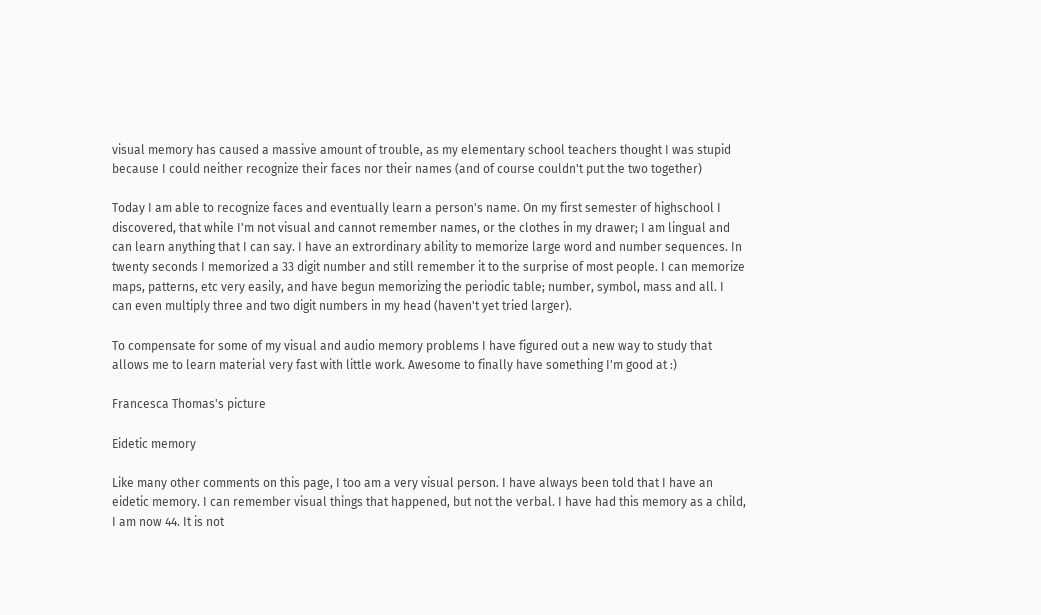visual memory has caused a massive amount of trouble, as my elementary school teachers thought I was stupid because I could neither recognize their faces nor their names (and of course couldn't put the two together)

Today I am able to recognize faces and eventually learn a person's name. On my first semester of highschool I discovered, that while I'm not visual and cannot remember names, or the clothes in my drawer; I am lingual and can learn anything that I can say. I have an extrordinary ability to memorize large word and number sequences. In twenty seconds I memorized a 33 digit number and still remember it to the surprise of most people. I can memorize maps, patterns, etc very easily, and have begun memorizing the periodic table; number, symbol, mass and all. I can even multiply three and two digit numbers in my head (haven't yet tried larger).

To compensate for some of my visual and audio memory problems I have figured out a new way to study that allows me to learn material very fast with little work. Awesome to finally have something I'm good at :)

Francesca Thomas's picture

Eidetic memory

Like many other comments on this page, I too am a very visual person. I have always been told that I have an eidetic memory. I can remember visual things that happened, but not the verbal. I have had this memory as a child, I am now 44. It is not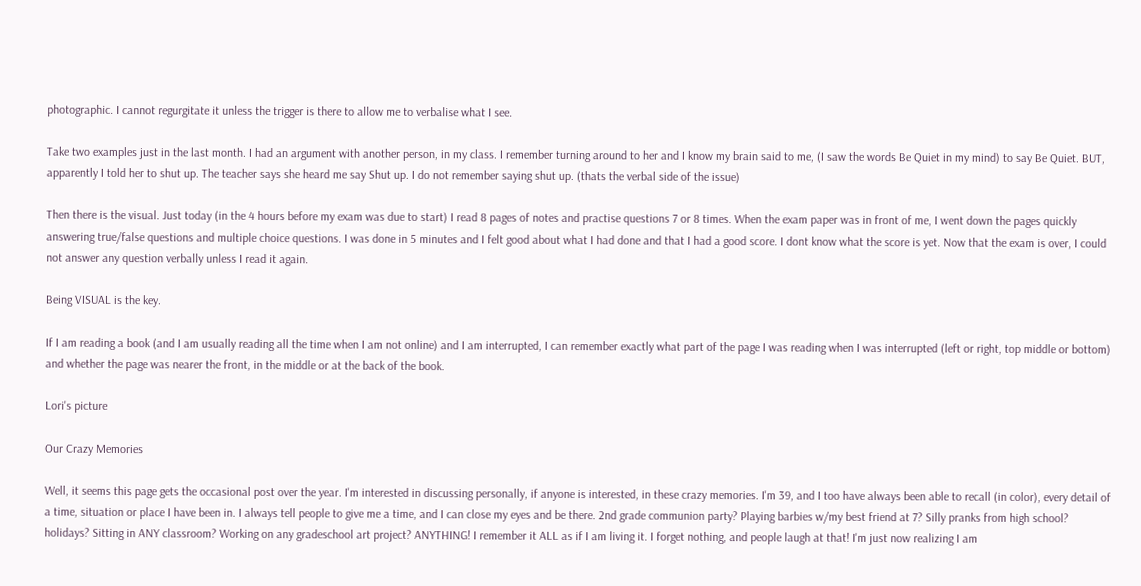photographic. I cannot regurgitate it unless the trigger is there to allow me to verbalise what I see.

Take two examples just in the last month. I had an argument with another person, in my class. I remember turning around to her and I know my brain said to me, (I saw the words Be Quiet in my mind) to say Be Quiet. BUT, apparently I told her to shut up. The teacher says she heard me say Shut up. I do not remember saying shut up. (thats the verbal side of the issue)

Then there is the visual. Just today (in the 4 hours before my exam was due to start) I read 8 pages of notes and practise questions 7 or 8 times. When the exam paper was in front of me, I went down the pages quickly answering true/false questions and multiple choice questions. I was done in 5 minutes and I felt good about what I had done and that I had a good score. I dont know what the score is yet. Now that the exam is over, I could not answer any question verbally unless I read it again.

Being VISUAL is the key.

If I am reading a book (and I am usually reading all the time when I am not online) and I am interrupted, I can remember exactly what part of the page I was reading when I was interrupted (left or right, top middle or bottom) and whether the page was nearer the front, in the middle or at the back of the book.

Lori's picture

Our Crazy Memories

Well, it seems this page gets the occasional post over the year. I'm interested in discussing personally, if anyone is interested, in these crazy memories. I'm 39, and I too have always been able to recall (in color), every detail of a time, situation or place I have been in. I always tell people to give me a time, and I can close my eyes and be there. 2nd grade communion party? Playing barbies w/my best friend at 7? Silly pranks from high school? holidays? Sitting in ANY classroom? Working on any gradeschool art project? ANYTHING! I remember it ALL as if I am living it. I forget nothing, and people laugh at that! I'm just now realizing I am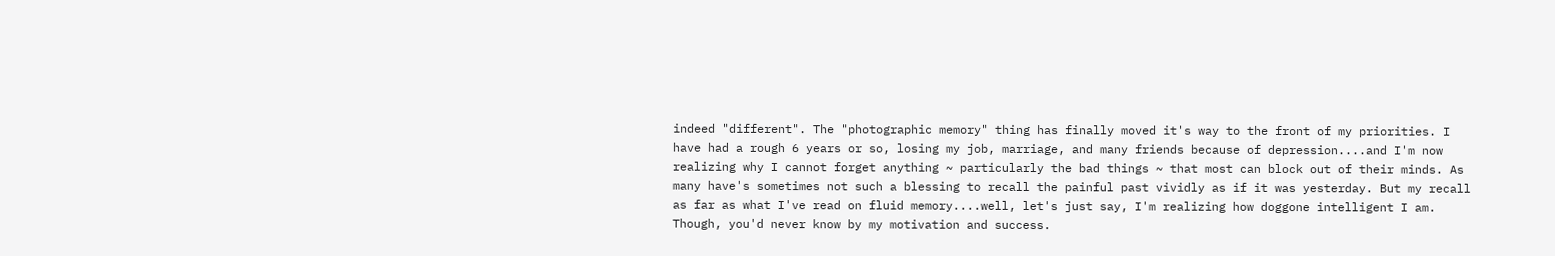indeed "different". The "photographic memory" thing has finally moved it's way to the front of my priorities. I have had a rough 6 years or so, losing my job, marriage, and many friends because of depression....and I'm now realizing why I cannot forget anything ~ particularly the bad things ~ that most can block out of their minds. As many have's sometimes not such a blessing to recall the painful past vividly as if it was yesterday. But my recall as far as what I've read on fluid memory....well, let's just say, I'm realizing how doggone intelligent I am. Though, you'd never know by my motivation and success.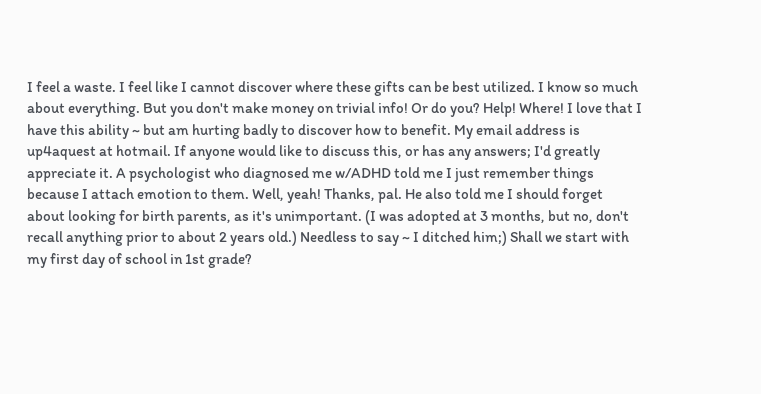I feel a waste. I feel like I cannot discover where these gifts can be best utilized. I know so much about everything. But you don't make money on trivial info! Or do you? Help! Where! I love that I have this ability ~ but am hurting badly to discover how to benefit. My email address is up4aquest at hotmail. If anyone would like to discuss this, or has any answers; I'd greatly appreciate it. A psychologist who diagnosed me w/ADHD told me I just remember things because I attach emotion to them. Well, yeah! Thanks, pal. He also told me I should forget about looking for birth parents, as it's unimportant. (I was adopted at 3 months, but no, don't recall anything prior to about 2 years old.) Needless to say ~ I ditched him;) Shall we start with my first day of school in 1st grade?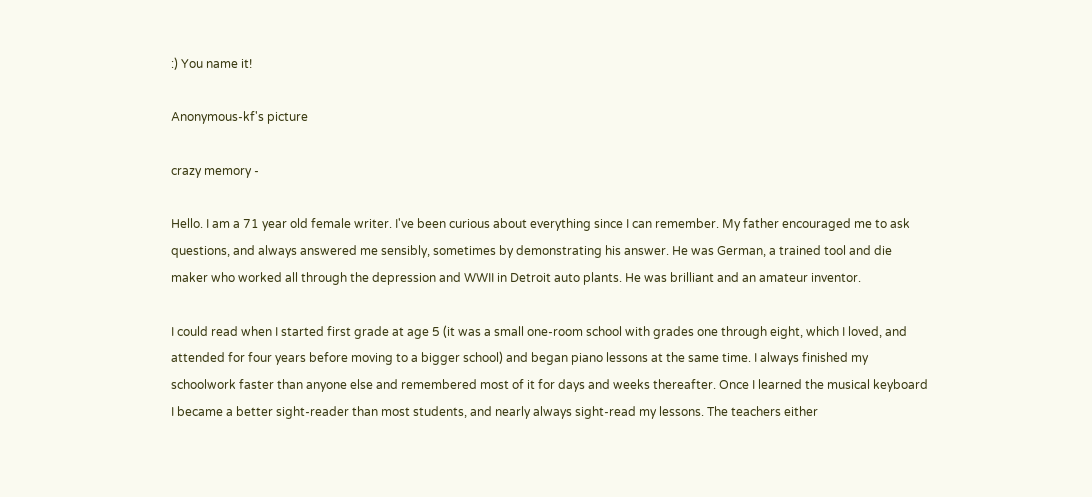:) You name it!

Anonymous-kf's picture

crazy memory -

Hello. I am a 71 year old female writer. I've been curious about everything since I can remember. My father encouraged me to ask questions, and always answered me sensibly, sometimes by demonstrating his answer. He was German, a trained tool and die maker who worked all through the depression and WWII in Detroit auto plants. He was brilliant and an amateur inventor.

I could read when I started first grade at age 5 (it was a small one-room school with grades one through eight, which I loved, and attended for four years before moving to a bigger school) and began piano lessons at the same time. I always finished my schoolwork faster than anyone else and remembered most of it for days and weeks thereafter. Once I learned the musical keyboard I became a better sight-reader than most students, and nearly always sight-read my lessons. The teachers either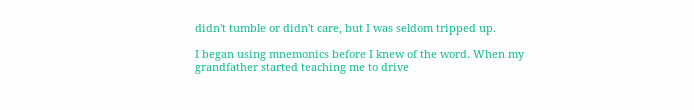didn't tumble or didn't care, but I was seldom tripped up.

I began using mnemonics before I knew of the word. When my grandfather started teaching me to drive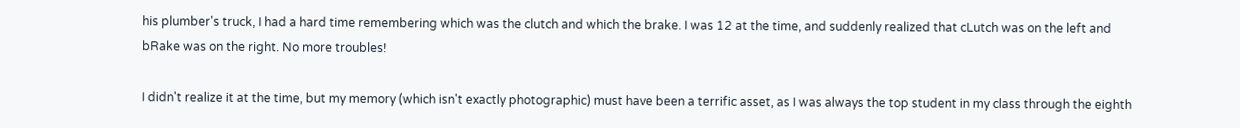his plumber's truck, I had a hard time remembering which was the clutch and which the brake. I was 12 at the time, and suddenly realized that cLutch was on the left and bRake was on the right. No more troubles!

I didn't realize it at the time, but my memory (which isn't exactly photographic) must have been a terrific asset, as I was always the top student in my class through the eighth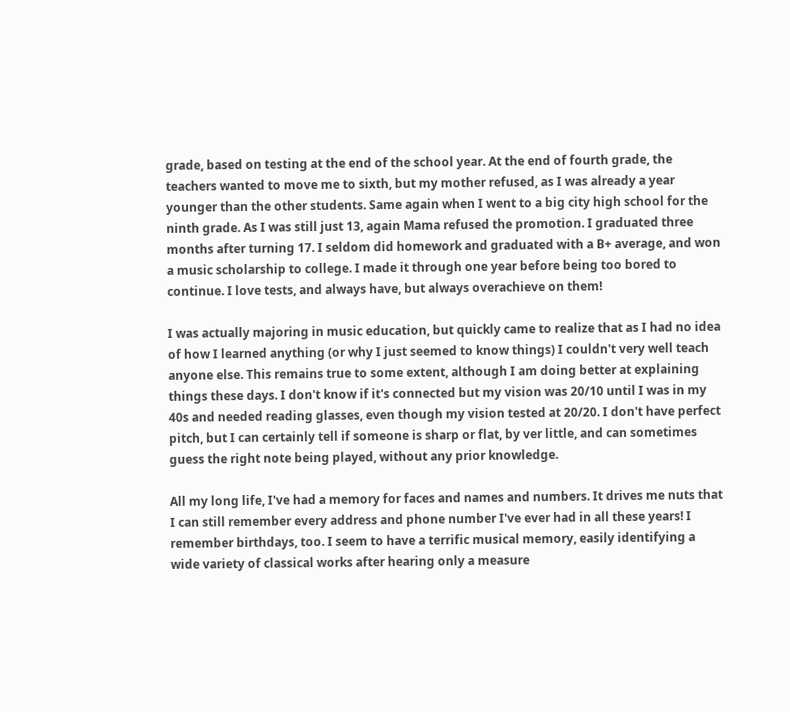grade, based on testing at the end of the school year. At the end of fourth grade, the teachers wanted to move me to sixth, but my mother refused, as I was already a year younger than the other students. Same again when I went to a big city high school for the ninth grade. As I was still just 13, again Mama refused the promotion. I graduated three months after turning 17. I seldom did homework and graduated with a B+ average, and won a music scholarship to college. I made it through one year before being too bored to continue. I love tests, and always have, but always overachieve on them!

I was actually majoring in music education, but quickly came to realize that as I had no idea of how I learned anything (or why I just seemed to know things) I couldn't very well teach anyone else. This remains true to some extent, although I am doing better at explaining things these days. I don't know if it's connected but my vision was 20/10 until I was in my 40s and needed reading glasses, even though my vision tested at 20/20. I don't have perfect pitch, but I can certainly tell if someone is sharp or flat, by ver little, and can sometimes guess the right note being played, without any prior knowledge.

All my long life, I've had a memory for faces and names and numbers. It drives me nuts that I can still remember every address and phone number I've ever had in all these years! I remember birthdays, too. I seem to have a terrific musical memory, easily identifying a wide variety of classical works after hearing only a measure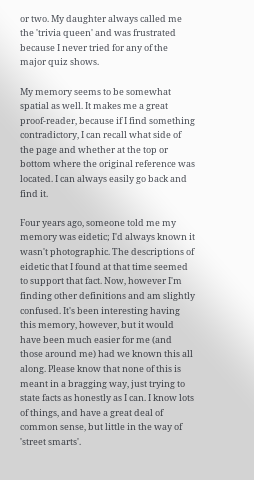or two. My daughter always called me the 'trivia queen' and was frustrated because I never tried for any of the major quiz shows.

My memory seems to be somewhat spatial as well. It makes me a great proof-reader, because if I find something contradictory, I can recall what side of the page and whether at the top or bottom where the original reference was located. I can always easily go back and find it.

Four years ago, someone told me my memory was eidetic; I'd always known it wasn't photographic. The descriptions of eidetic that I found at that time seemed to support that fact. Now, however I'm finding other definitions and am slightly confused. It's been interesting having this memory, however, but it would have been much easier for me (and those around me) had we known this all along. Please know that none of this is meant in a bragging way, just trying to state facts as honestly as I can. I know lots of things, and have a great deal of common sense, but little in the way of 'street smarts'.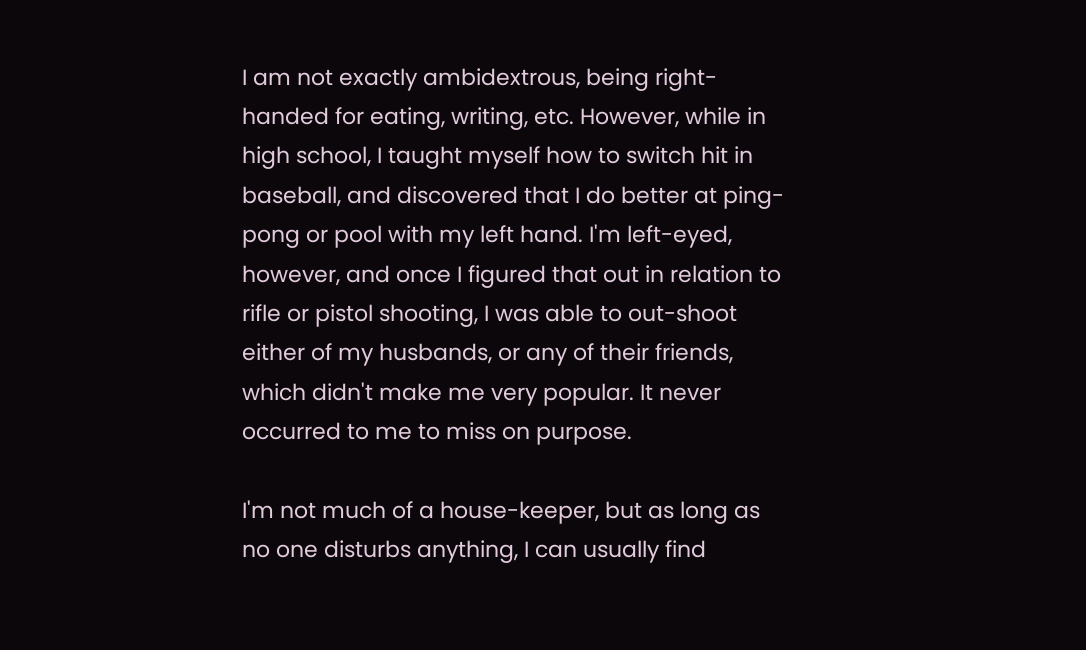I am not exactly ambidextrous, being right-handed for eating, writing, etc. However, while in high school, I taught myself how to switch hit in baseball, and discovered that I do better at ping-pong or pool with my left hand. I'm left-eyed, however, and once I figured that out in relation to rifle or pistol shooting, I was able to out-shoot either of my husbands, or any of their friends, which didn't make me very popular. It never occurred to me to miss on purpose.

I'm not much of a house-keeper, but as long as no one disturbs anything, I can usually find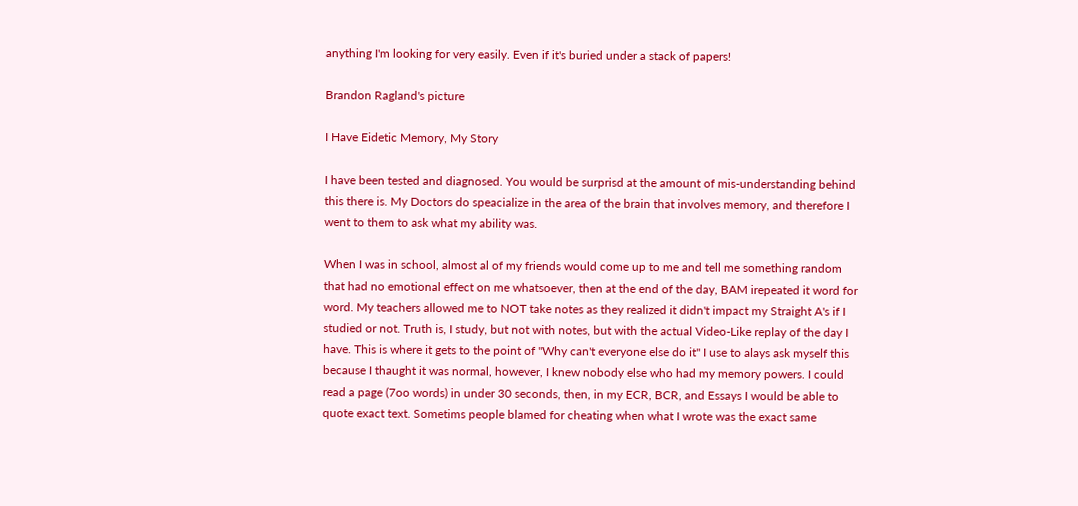anything I'm looking for very easily. Even if it's buried under a stack of papers!

Brandon Ragland's picture

I Have Eidetic Memory, My Story

I have been tested and diagnosed. You would be surprisd at the amount of mis-understanding behind this there is. My Doctors do speacialize in the area of the brain that involves memory, and therefore I went to them to ask what my ability was.

When I was in school, almost al of my friends would come up to me and tell me something random that had no emotional effect on me whatsoever, then at the end of the day, BAM irepeated it word for word. My teachers allowed me to NOT take notes as they realized it didn't impact my Straight A's if I studied or not. Truth is, I study, but not with notes, but with the actual Video-Like replay of the day I have. This is where it gets to the point of "Why can't everyone else do it" I use to alays ask myself this because I thaught it was normal, however, I knew nobody else who had my memory powers. I could read a page (7oo words) in under 30 seconds, then, in my ECR, BCR, and Essays I would be able to quote exact text. Sometims people blamed for cheating when what I wrote was the exact same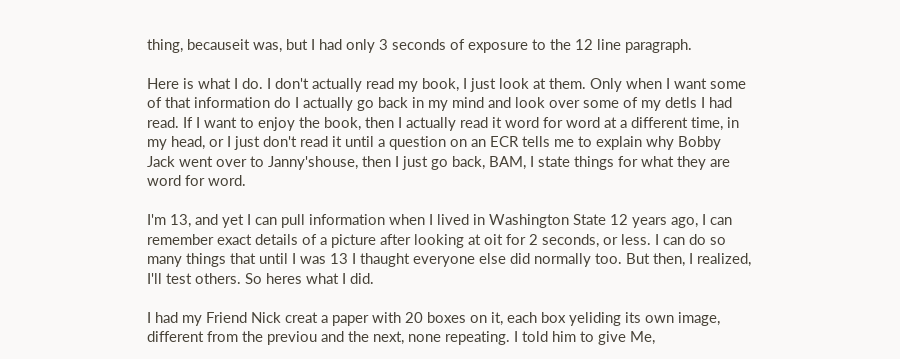thing, becauseit was, but I had only 3 seconds of exposure to the 12 line paragraph.

Here is what I do. I don't actually read my book, I just look at them. Only when I want some of that information do I actually go back in my mind and look over some of my detls I had read. If I want to enjoy the book, then I actually read it word for word at a different time, in my head, or I just don't read it until a question on an ECR tells me to explain why Bobby Jack went over to Janny'shouse, then I just go back, BAM, I state things for what they are word for word.

I'm 13, and yet I can pull information when I lived in Washington State 12 years ago, I can remember exact details of a picture after looking at oit for 2 seconds, or less. I can do so many things that until I was 13 I thaught everyone else did normally too. But then, I realized, I'll test others. So heres what I did.

I had my Friend Nick creat a paper with 20 boxes on it, each box yeliding its own image, different from the previou and the next, none repeating. I told him to give Me,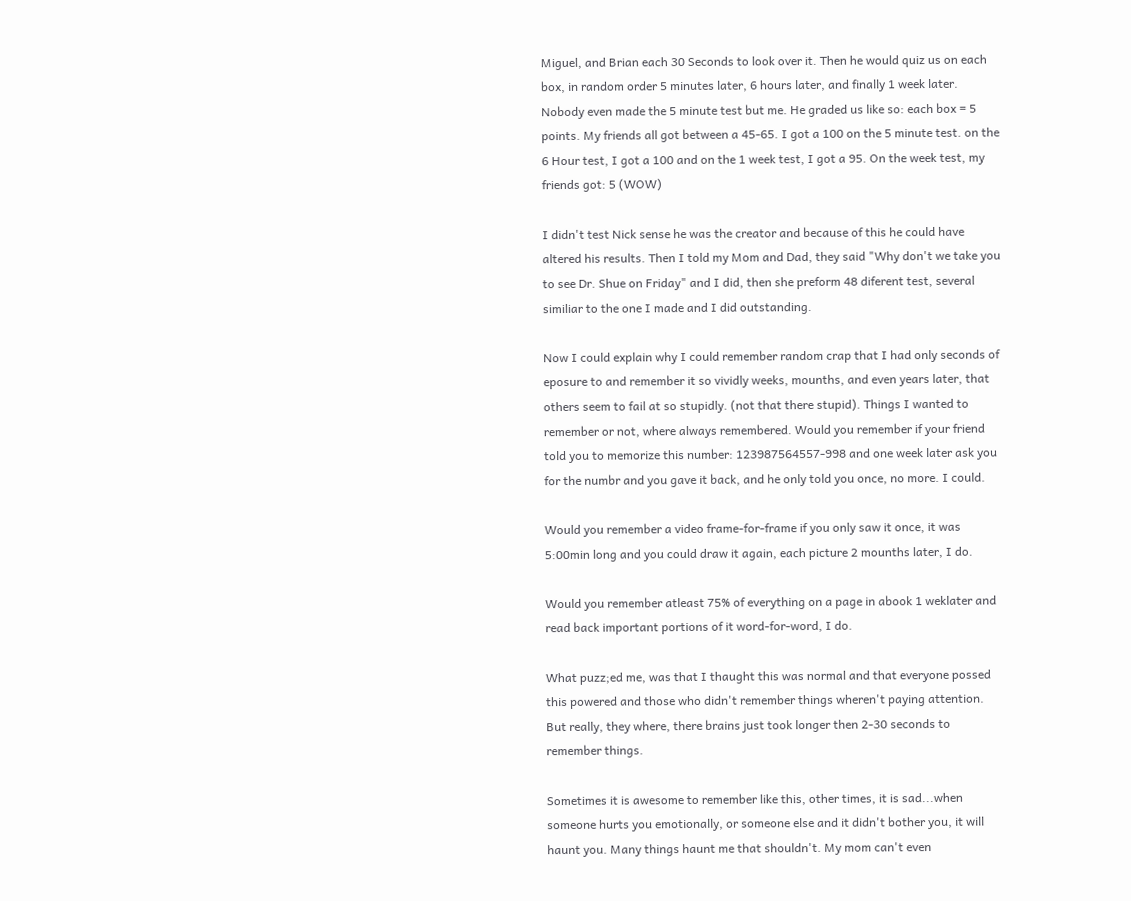Miguel, and Brian each 30 Seconds to look over it. Then he would quiz us on each box, in random order 5 minutes later, 6 hours later, and finally 1 week later. Nobody even made the 5 minute test but me. He graded us like so: each box = 5 points. My friends all got between a 45-65. I got a 100 on the 5 minute test. on the 6 Hour test, I got a 100 and on the 1 week test, I got a 95. On the week test, my friends got: 5 (WOW)

I didn't test Nick sense he was the creator and because of this he could have altered his results. Then I told my Mom and Dad, they said "Why don't we take you to see Dr. Shue on Friday" and I did, then she preform 48 diferent test, several similiar to the one I made and I did outstanding.

Now I could explain why I could remember random crap that I had only seconds of eposure to and remember it so vividly weeks, mounths, and even years later, that others seem to fail at so stupidly. (not that there stupid). Things I wanted to remember or not, where always remembered. Would you remember if your friend told you to memorize this number: 123987564557-998 and one week later ask you for the numbr and you gave it back, and he only told you once, no more. I could.

Would you remember a video frame-for-frame if you only saw it once, it was 5:00min long and you could draw it again, each picture 2 mounths later, I do.

Would you remember atleast 75% of everything on a page in abook 1 weklater and read back important portions of it word-for-word, I do.

What puzz;ed me, was that I thaught this was normal and that everyone possed this powered and those who didn't remember things wheren't paying attention. But really, they where, there brains just took longer then 2-30 seconds to remember things.

Sometimes it is awesome to remember like this, other times, it is sad...when someone hurts you emotionally, or someone else and it didn't bother you, it will haunt you. Many things haunt me that shouldn't. My mom can't even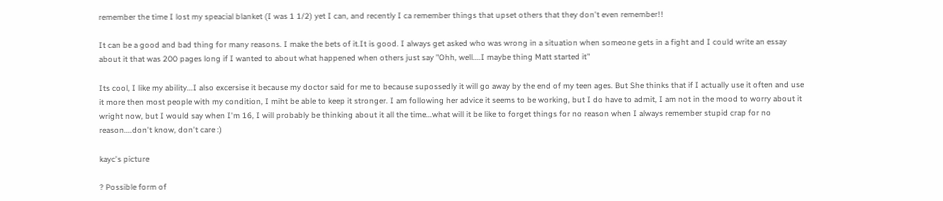remember the time I lost my speacial blanket (I was 1 1/2) yet I can, and recently I ca remember things that upset others that they don't even remember!!

It can be a good and bad thing for many reasons. I make the bets of it.It is good. I always get asked who was wrong in a situation when someone gets in a fight and I could write an essay about it that was 200 pages long if I wanted to about what happened when others just say "Ohh, well....I maybe thing Matt started it"

Its cool, I like my ability...I also excersise it because my doctor said for me to because supossedly it will go away by the end of my teen ages. But She thinks that if I actually use it often and use it more then most people with my condition, I miht be able to keep it stronger. I am following her advice it seems to be working, but I do have to admit, I am not in the mood to worry about it wright now, but I would say when I'm 16, I will probably be thinking about it all the time...what will it be like to forget things for no reason when I always remember stupid crap for no reason....don't know, don't care :)

kayc's picture

? Possible form of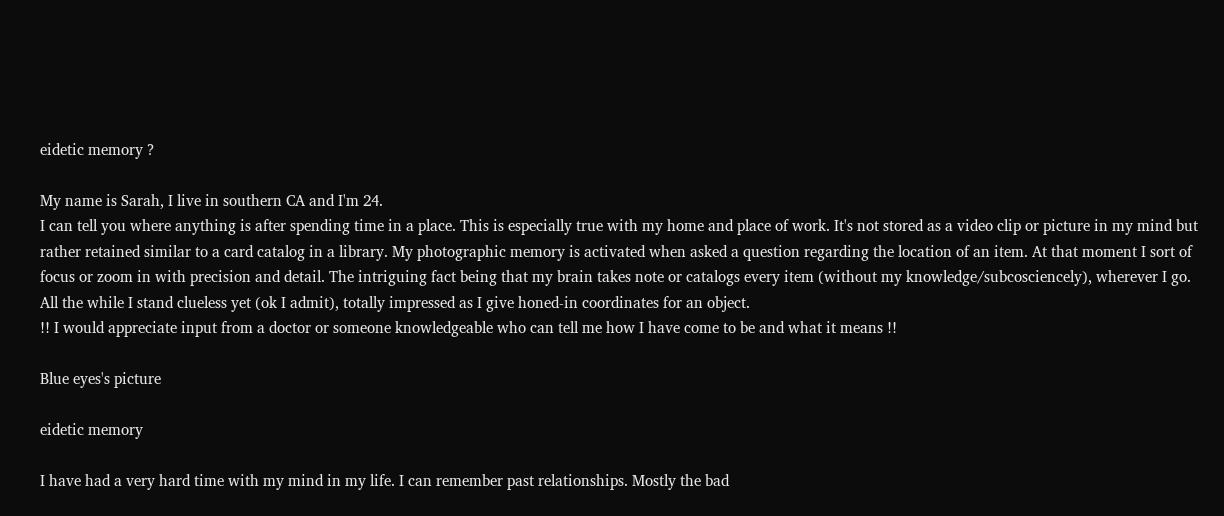eidetic memory ?

My name is Sarah, I live in southern CA and I'm 24.
I can tell you where anything is after spending time in a place. This is especially true with my home and place of work. It's not stored as a video clip or picture in my mind but rather retained similar to a card catalog in a library. My photographic memory is activated when asked a question regarding the location of an item. At that moment I sort of focus or zoom in with precision and detail. The intriguing fact being that my brain takes note or catalogs every item (without my knowledge/subcosciencely), wherever I go. All the while I stand clueless yet (ok I admit), totally impressed as I give honed-in coordinates for an object.
!! I would appreciate input from a doctor or someone knowledgeable who can tell me how I have come to be and what it means !!

Blue eyes's picture

eidetic memory

I have had a very hard time with my mind in my life. I can remember past relationships. Mostly the bad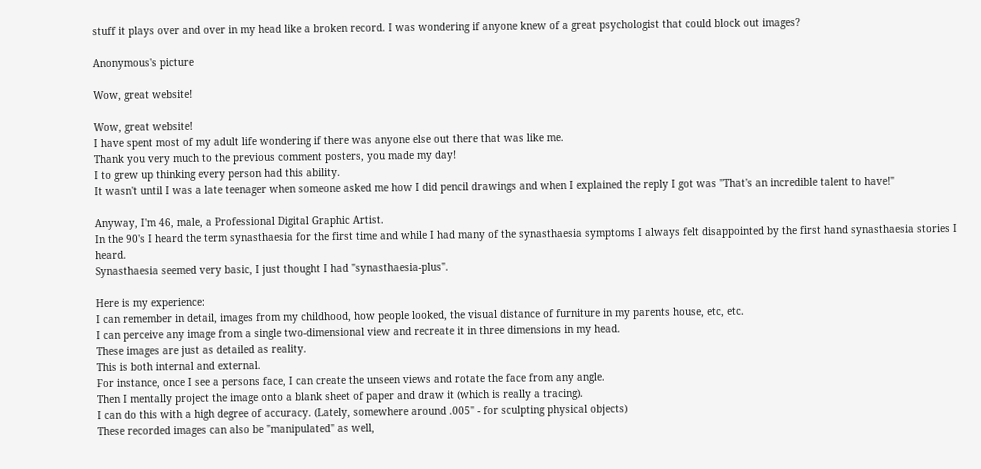stuff it plays over and over in my head like a broken record. I was wondering if anyone knew of a great psychologist that could block out images?

Anonymous's picture

Wow, great website!

Wow, great website!
I have spent most of my adult life wondering if there was anyone else out there that was like me.
Thank you very much to the previous comment posters, you made my day!
I to grew up thinking every person had this ability.
It wasn't until I was a late teenager when someone asked me how I did pencil drawings and when I explained the reply I got was "That's an incredible talent to have!"

Anyway, I'm 46, male, a Professional Digital Graphic Artist.
In the 90's I heard the term synasthaesia for the first time and while I had many of the synasthaesia symptoms I always felt disappointed by the first hand synasthaesia stories I heard.
Synasthaesia seemed very basic, I just thought I had "synasthaesia-plus".

Here is my experience:
I can remember in detail, images from my childhood, how people looked, the visual distance of furniture in my parents house, etc, etc.
I can perceive any image from a single two-dimensional view and recreate it in three dimensions in my head.
These images are just as detailed as reality.
This is both internal and external.
For instance, once I see a persons face, I can create the unseen views and rotate the face from any angle.
Then I mentally project the image onto a blank sheet of paper and draw it (which is really a tracing).
I can do this with a high degree of accuracy. (Lately, somewhere around .005" - for sculpting physical objects)
These recorded images can also be "manipulated" as well,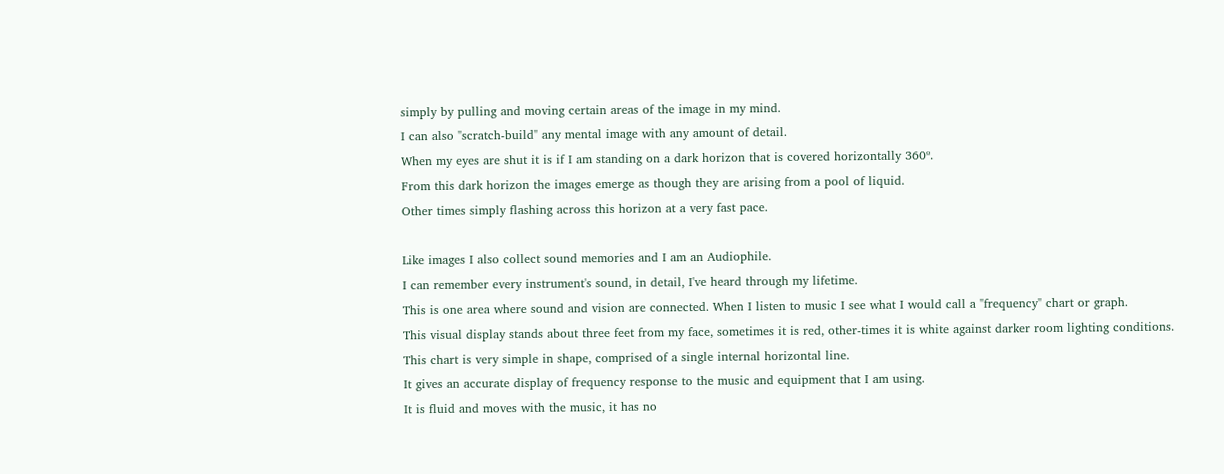simply by pulling and moving certain areas of the image in my mind.
I can also "scratch-build" any mental image with any amount of detail.
When my eyes are shut it is if I am standing on a dark horizon that is covered horizontally 360º.
From this dark horizon the images emerge as though they are arising from a pool of liquid.
Other times simply flashing across this horizon at a very fast pace.

Like images I also collect sound memories and I am an Audiophile.
I can remember every instrument's sound, in detail, I've heard through my lifetime.
This is one area where sound and vision are connected. When I listen to music I see what I would call a "frequency" chart or graph.
This visual display stands about three feet from my face, sometimes it is red, other-times it is white against darker room lighting conditions.
This chart is very simple in shape, comprised of a single internal horizontal line.
It gives an accurate display of frequency response to the music and equipment that I am using.
It is fluid and moves with the music, it has no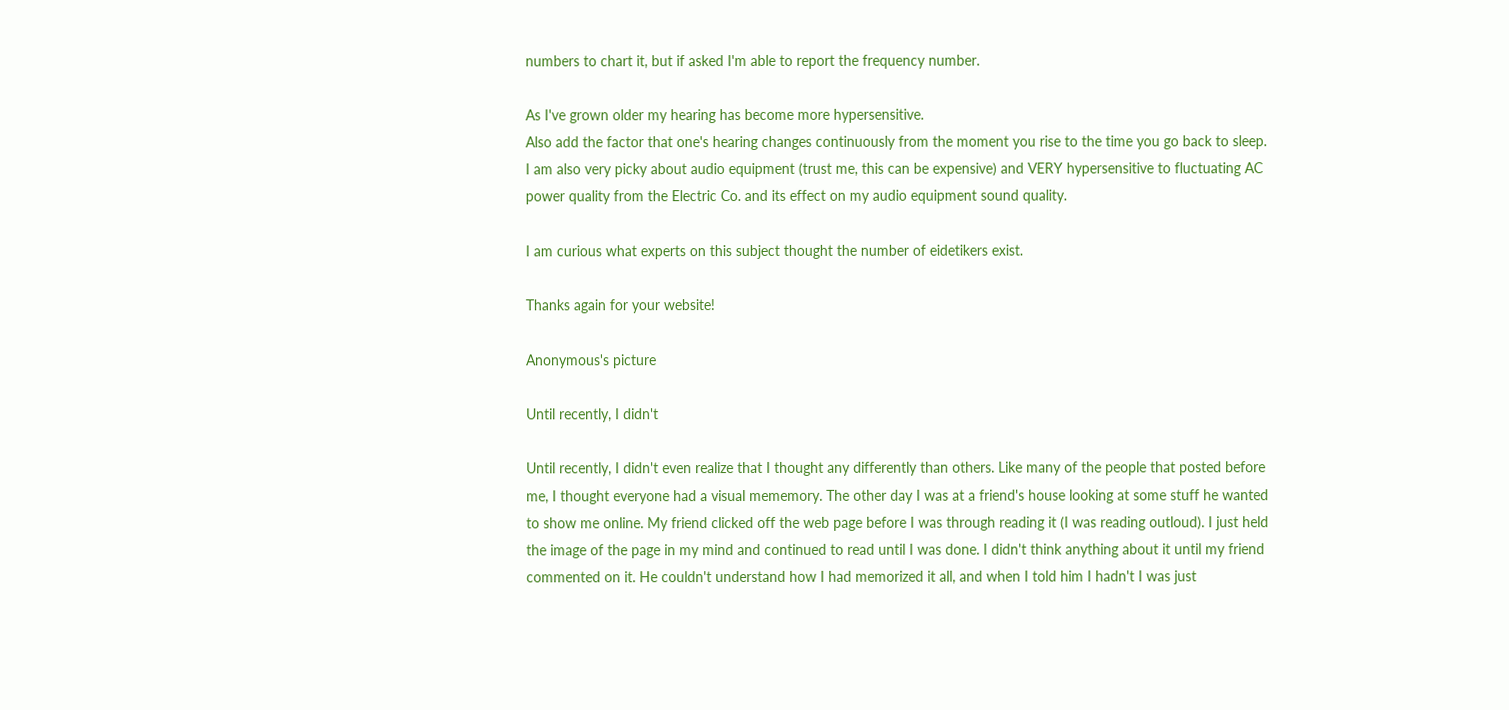numbers to chart it, but if asked I'm able to report the frequency number.

As I've grown older my hearing has become more hypersensitive.
Also add the factor that one's hearing changes continuously from the moment you rise to the time you go back to sleep.
I am also very picky about audio equipment (trust me, this can be expensive) and VERY hypersensitive to fluctuating AC power quality from the Electric Co. and its effect on my audio equipment sound quality.

I am curious what experts on this subject thought the number of eidetikers exist.

Thanks again for your website!

Anonymous's picture

Until recently, I didn't

Until recently, I didn't even realize that I thought any differently than others. Like many of the people that posted before me, I thought everyone had a visual mememory. The other day I was at a friend's house looking at some stuff he wanted to show me online. My friend clicked off the web page before I was through reading it (I was reading outloud). I just held the image of the page in my mind and continued to read until I was done. I didn't think anything about it until my friend commented on it. He couldn't understand how I had memorized it all, and when I told him I hadn't I was just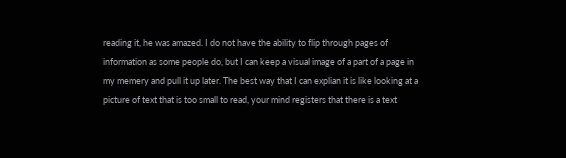reading it, he was amazed. I do not have the ability to flip through pages of information as some people do, but I can keep a visual image of a part of a page in my memery and pull it up later. The best way that I can explian it is like looking at a picture of text that is too small to read, your mind registers that there is a text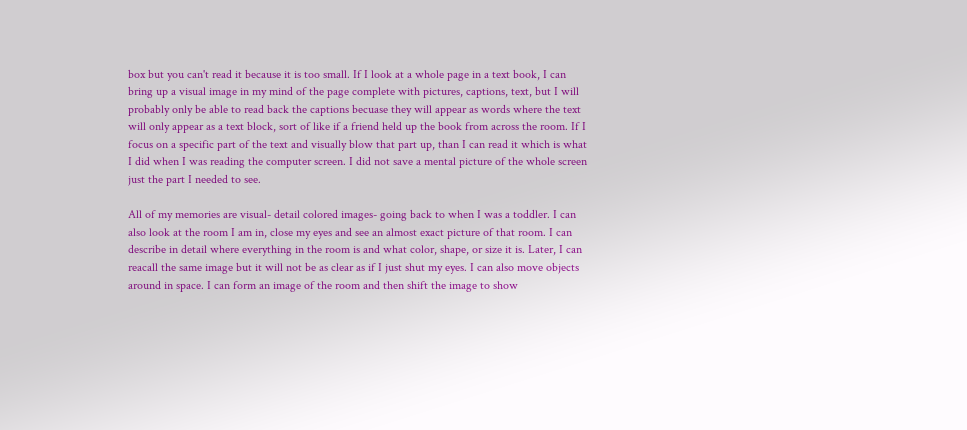box but you can't read it because it is too small. If I look at a whole page in a text book, I can bring up a visual image in my mind of the page complete with pictures, captions, text, but I will probably only be able to read back the captions becuase they will appear as words where the text will only appear as a text block, sort of like if a friend held up the book from across the room. If I focus on a specific part of the text and visually blow that part up, than I can read it which is what I did when I was reading the computer screen. I did not save a mental picture of the whole screen just the part I needed to see.

All of my memories are visual- detail colored images- going back to when I was a toddler. I can also look at the room I am in, close my eyes and see an almost exact picture of that room. I can describe in detail where everything in the room is and what color, shape, or size it is. Later, I can reacall the same image but it will not be as clear as if I just shut my eyes. I can also move objects around in space. I can form an image of the room and then shift the image to show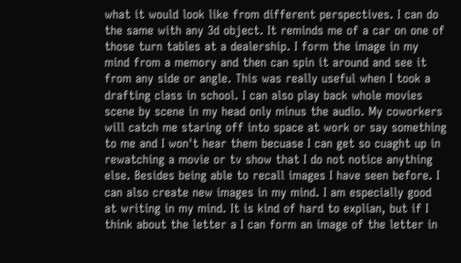what it would look like from different perspectives. I can do the same with any 3d object. It reminds me of a car on one of those turn tables at a dealership. I form the image in my mind from a memory and then can spin it around and see it from any side or angle. This was really useful when I took a drafting class in school. I can also play back whole movies scene by scene in my head only minus the audio. My coworkers will catch me staring off into space at work or say something to me and I won't hear them becuase I can get so cuaght up in rewatching a movie or tv show that I do not notice anything else. Besides being able to recall images I have seen before. I can also create new images in my mind. I am especially good at writing in my mind. It is kind of hard to explian, but if I think about the letter a I can form an image of the letter in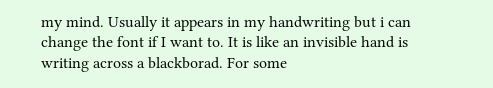my mind. Usually it appears in my handwriting but i can change the font if I want to. It is like an invisible hand is writing across a blackborad. For some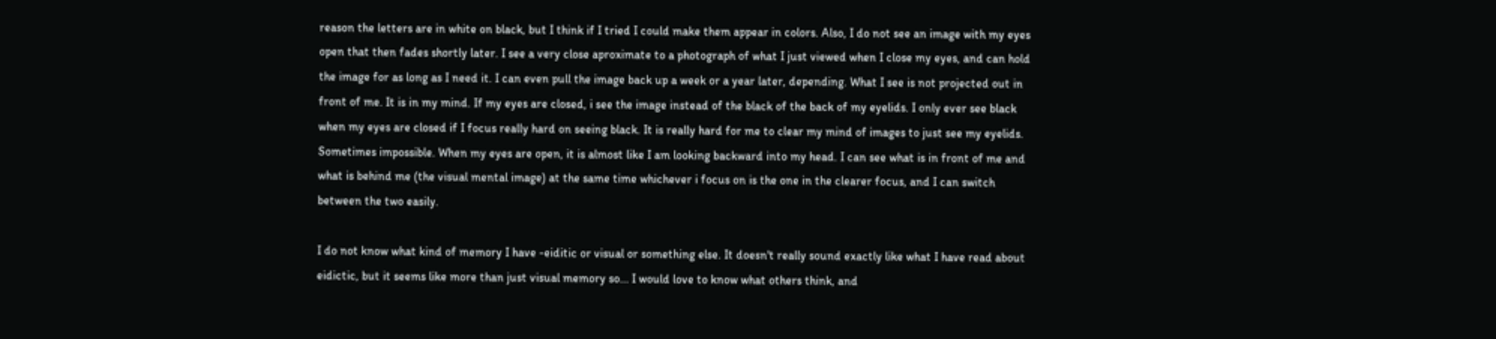reason the letters are in white on black, but I think if I tried I could make them appear in colors. Also, I do not see an image with my eyes open that then fades shortly later. I see a very close aproximate to a photograph of what I just viewed when I close my eyes, and can hold the image for as long as I need it. I can even pull the image back up a week or a year later, depending. What I see is not projected out in front of me. It is in my mind. If my eyes are closed, i see the image instead of the black of the back of my eyelids. I only ever see black when my eyes are closed if I focus really hard on seeing black. It is really hard for me to clear my mind of images to just see my eyelids. Sometimes impossible. When my eyes are open, it is almost like I am looking backward into my head. I can see what is in front of me and what is behind me (the visual mental image) at the same time whichever i focus on is the one in the clearer focus, and I can switch between the two easily.

I do not know what kind of memory I have -eiditic or visual or something else. It doesn't really sound exactly like what I have read about eidictic, but it seems like more than just visual memory so... I would love to know what others think, and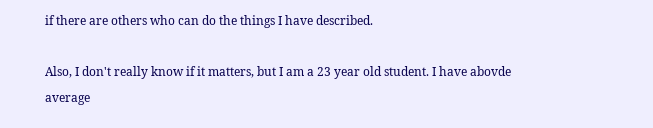if there are others who can do the things I have described.

Also, I don't really know if it matters, but I am a 23 year old student. I have abovde average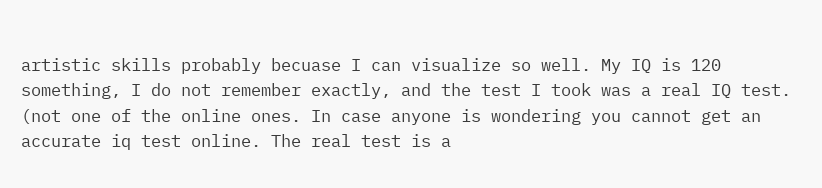artistic skills probably becuase I can visualize so well. My IQ is 120 something, I do not remember exactly, and the test I took was a real IQ test. (not one of the online ones. In case anyone is wondering you cannot get an accurate iq test online. The real test is a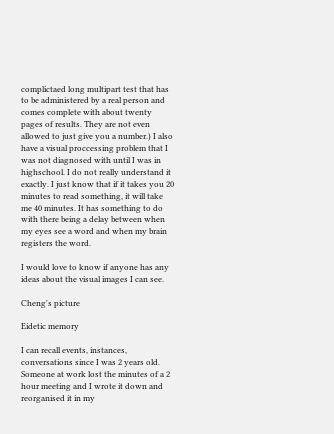complictaed long multipart test that has to be administered by a real person and comes complete with about twenty pages of results. They are not even allowed to just give you a number.) I also have a visual proccessing problem that I was not diagnosed with until I was in highschool. I do not really understand it exactly. I just know that if it takes you 20 minutes to read something, it will take me 40 minutes. It has something to do with there being a delay between when my eyes see a word and when my brain registers the word.

I would love to know if anyone has any ideas about the visual images I can see.

Cheng's picture

Eidetic memory

I can recall events, instances, conversations since I was 2 years old. Someone at work lost the minutes of a 2 hour meeting and I wrote it down and reorganised it in my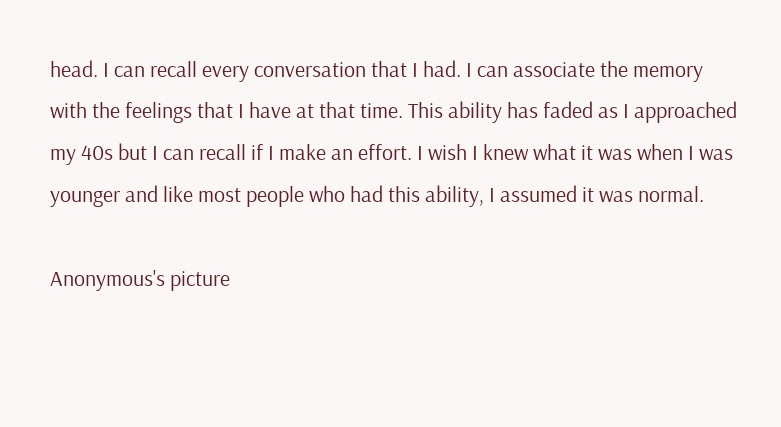head. I can recall every conversation that I had. I can associate the memory with the feelings that I have at that time. This ability has faded as I approached my 40s but I can recall if I make an effort. I wish I knew what it was when I was younger and like most people who had this ability, I assumed it was normal.

Anonymous's picture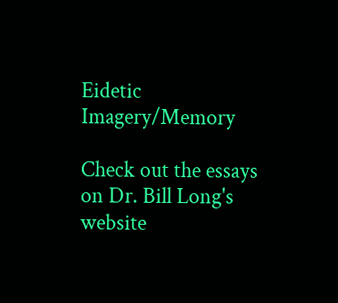Eidetic Imagery/Memory

Check out the essays on Dr. Bill Long's website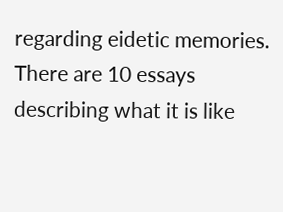regarding eidetic memories. There are 10 essays describing what it is like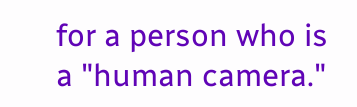for a person who is a "human camera."